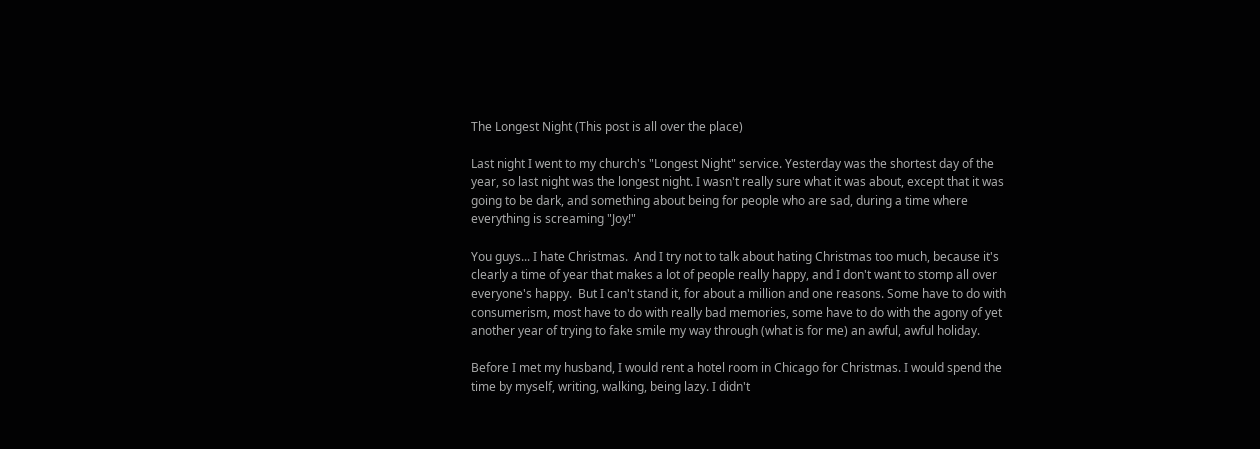The Longest Night (This post is all over the place)

Last night I went to my church's "Longest Night" service. Yesterday was the shortest day of the year, so last night was the longest night. I wasn't really sure what it was about, except that it was going to be dark, and something about being for people who are sad, during a time where everything is screaming "Joy!"

You guys... I hate Christmas.  And I try not to talk about hating Christmas too much, because it's clearly a time of year that makes a lot of people really happy, and I don't want to stomp all over everyone's happy.  But I can't stand it, for about a million and one reasons. Some have to do with consumerism, most have to do with really bad memories, some have to do with the agony of yet another year of trying to fake smile my way through (what is for me) an awful, awful holiday.

Before I met my husband, I would rent a hotel room in Chicago for Christmas. I would spend the time by myself, writing, walking, being lazy. I didn't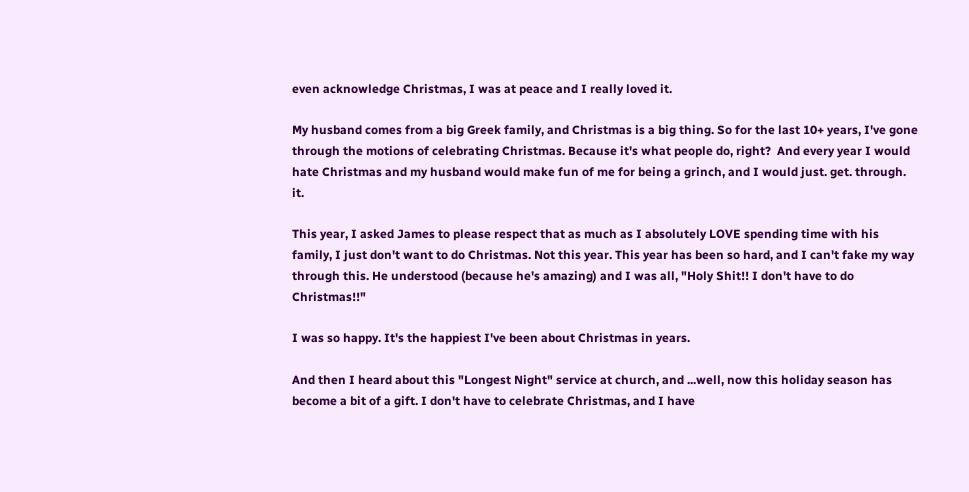even acknowledge Christmas, I was at peace and I really loved it.

My husband comes from a big Greek family, and Christmas is a big thing. So for the last 10+ years, I've gone through the motions of celebrating Christmas. Because it's what people do, right?  And every year I would hate Christmas and my husband would make fun of me for being a grinch, and I would just. get. through. it.

This year, I asked James to please respect that as much as I absolutely LOVE spending time with his family, I just don't want to do Christmas. Not this year. This year has been so hard, and I can't fake my way through this. He understood (because he's amazing) and I was all, "Holy Shit!! I don't have to do Christmas!!"

I was so happy. It's the happiest I've been about Christmas in years.

And then I heard about this "Longest Night" service at church, and ...well, now this holiday season has become a bit of a gift. I don't have to celebrate Christmas, and I have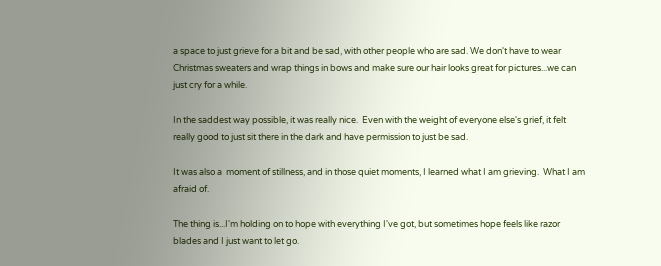a space to just grieve for a bit and be sad, with other people who are sad. We don't have to wear Christmas sweaters and wrap things in bows and make sure our hair looks great for pictures...we can just cry for a while.

In the saddest way possible, it was really nice.  Even with the weight of everyone else's grief, it felt really good to just sit there in the dark and have permission to just be sad.

It was also a  moment of stillness, and in those quiet moments, I learned what I am grieving.  What I am afraid of.

The thing is...I'm holding on to hope with everything I've got, but sometimes hope feels like razor blades and I just want to let go.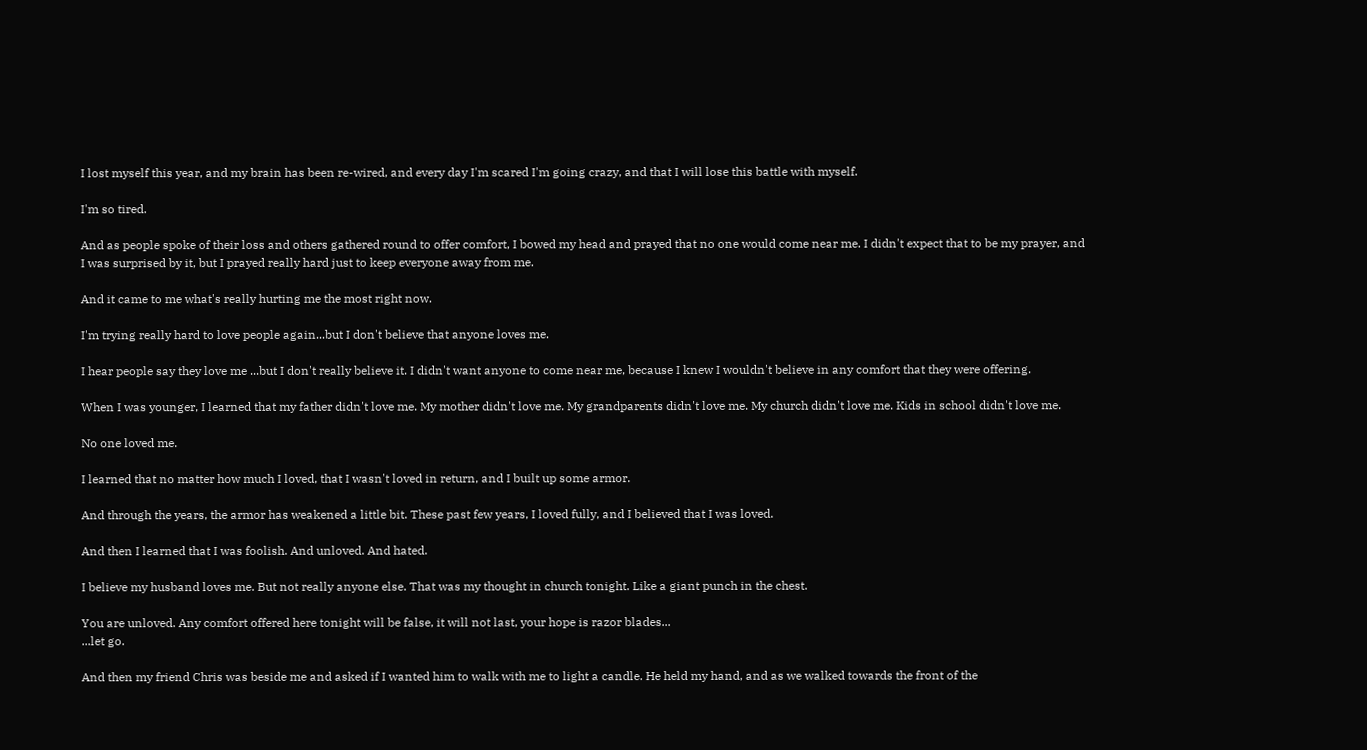I lost myself this year, and my brain has been re-wired, and every day I'm scared I'm going crazy, and that I will lose this battle with myself.

I'm so tired.

And as people spoke of their loss and others gathered round to offer comfort, I bowed my head and prayed that no one would come near me. I didn't expect that to be my prayer, and I was surprised by it, but I prayed really hard just to keep everyone away from me.

And it came to me what's really hurting me the most right now.

I'm trying really hard to love people again...but I don't believe that anyone loves me.

I hear people say they love me ...but I don't really believe it. I didn't want anyone to come near me, because I knew I wouldn't believe in any comfort that they were offering.

When I was younger, I learned that my father didn't love me. My mother didn't love me. My grandparents didn't love me. My church didn't love me. Kids in school didn't love me.

No one loved me.

I learned that no matter how much I loved, that I wasn't loved in return, and I built up some armor.

And through the years, the armor has weakened a little bit. These past few years, I loved fully, and I believed that I was loved.

And then I learned that I was foolish. And unloved. And hated.

I believe my husband loves me. But not really anyone else. That was my thought in church tonight. Like a giant punch in the chest.

You are unloved. Any comfort offered here tonight will be false, it will not last, your hope is razor blades...
...let go.

And then my friend Chris was beside me and asked if I wanted him to walk with me to light a candle. He held my hand, and as we walked towards the front of the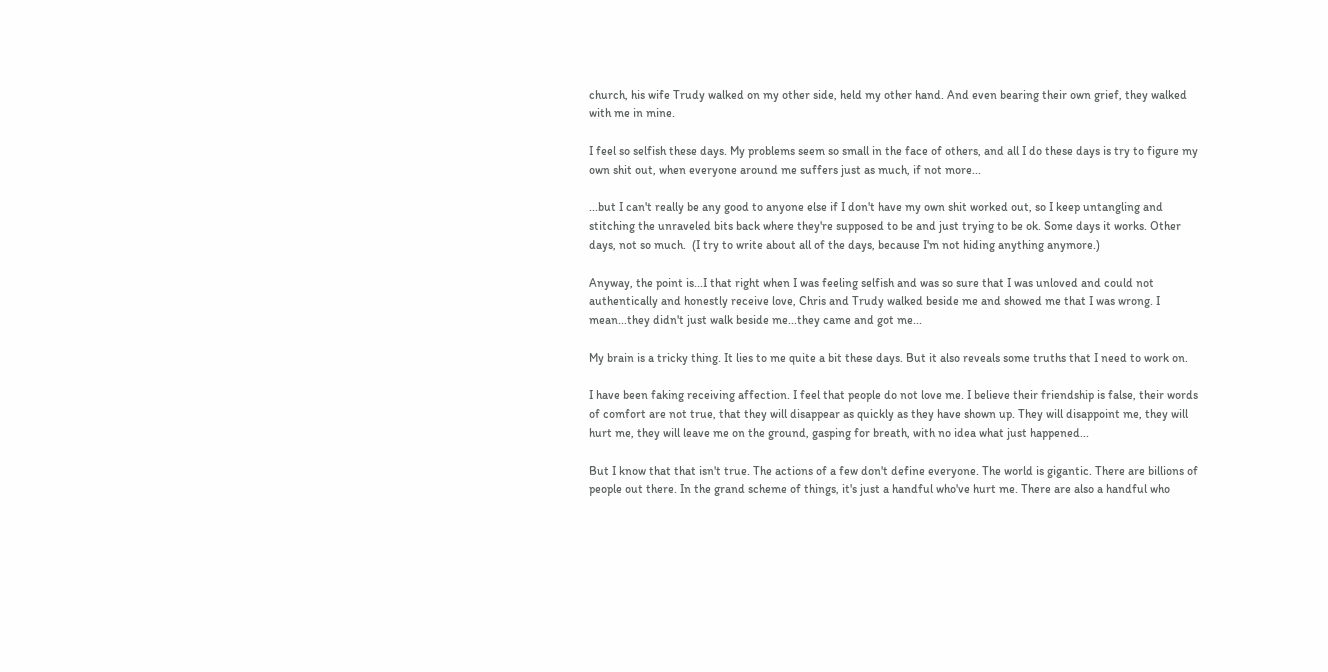church, his wife Trudy walked on my other side, held my other hand. And even bearing their own grief, they walked with me in mine.

I feel so selfish these days. My problems seem so small in the face of others, and all I do these days is try to figure my own shit out, when everyone around me suffers just as much, if not more...

...but I can't really be any good to anyone else if I don't have my own shit worked out, so I keep untangling and stitching the unraveled bits back where they're supposed to be and just trying to be ok. Some days it works. Other days, not so much.  (I try to write about all of the days, because I'm not hiding anything anymore.)

Anyway, the point is...I that right when I was feeling selfish and was so sure that I was unloved and could not authentically and honestly receive love, Chris and Trudy walked beside me and showed me that I was wrong. I mean...they didn't just walk beside me...they came and got me...

My brain is a tricky thing. It lies to me quite a bit these days. But it also reveals some truths that I need to work on.

I have been faking receiving affection. I feel that people do not love me. I believe their friendship is false, their words of comfort are not true, that they will disappear as quickly as they have shown up. They will disappoint me, they will hurt me, they will leave me on the ground, gasping for breath, with no idea what just happened...

But I know that that isn't true. The actions of a few don't define everyone. The world is gigantic. There are billions of people out there. In the grand scheme of things, it's just a handful who've hurt me. There are also a handful who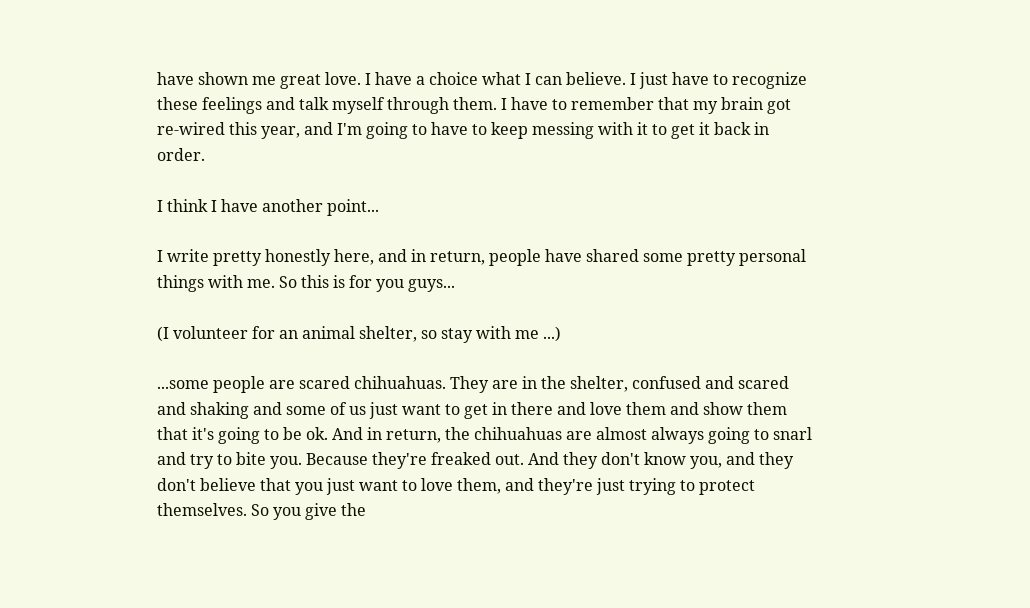have shown me great love. I have a choice what I can believe. I just have to recognize these feelings and talk myself through them. I have to remember that my brain got re-wired this year, and I'm going to have to keep messing with it to get it back in order.

I think I have another point...

I write pretty honestly here, and in return, people have shared some pretty personal things with me. So this is for you guys...

(I volunteer for an animal shelter, so stay with me ...)

...some people are scared chihuahuas. They are in the shelter, confused and scared and shaking and some of us just want to get in there and love them and show them that it's going to be ok. And in return, the chihuahuas are almost always going to snarl and try to bite you. Because they're freaked out. And they don't know you, and they don't believe that you just want to love them, and they're just trying to protect themselves. So you give the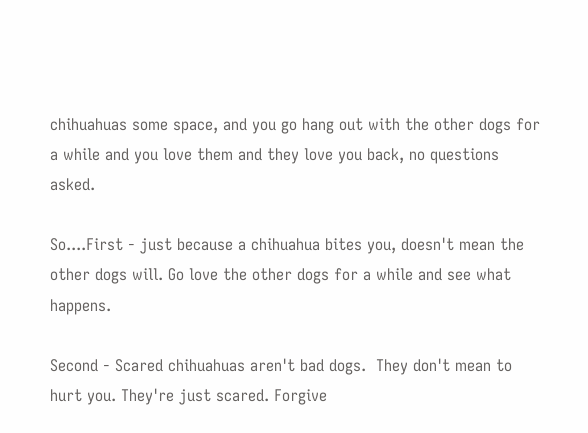chihuahuas some space, and you go hang out with the other dogs for a while and you love them and they love you back, no questions asked.

So....First - just because a chihuahua bites you, doesn't mean the other dogs will. Go love the other dogs for a while and see what happens.

Second - Scared chihuahuas aren't bad dogs.  They don't mean to hurt you. They're just scared. Forgive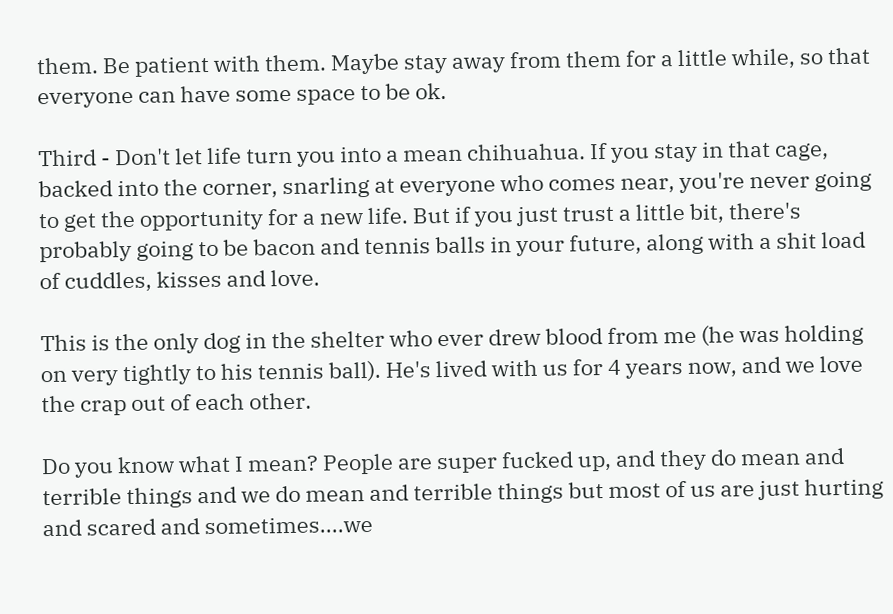them. Be patient with them. Maybe stay away from them for a little while, so that everyone can have some space to be ok.

Third - Don't let life turn you into a mean chihuahua. If you stay in that cage, backed into the corner, snarling at everyone who comes near, you're never going to get the opportunity for a new life. But if you just trust a little bit, there's probably going to be bacon and tennis balls in your future, along with a shit load of cuddles, kisses and love.

This is the only dog in the shelter who ever drew blood from me (he was holding on very tightly to his tennis ball). He's lived with us for 4 years now, and we love the crap out of each other.

Do you know what I mean? People are super fucked up, and they do mean and terrible things and we do mean and terrible things but most of us are just hurting and scared and sometimes....we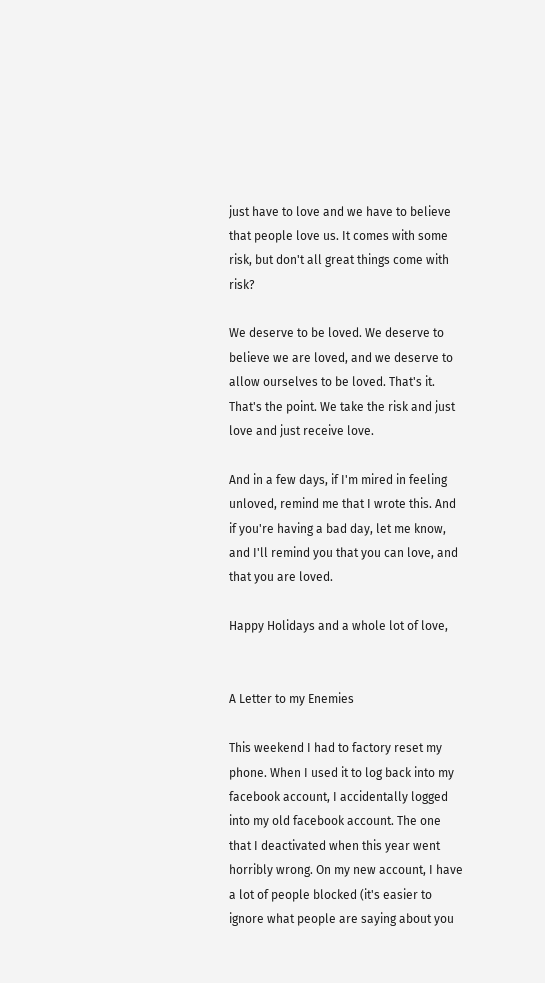just have to love and we have to believe that people love us. It comes with some risk, but don't all great things come with risk?

We deserve to be loved. We deserve to believe we are loved, and we deserve to allow ourselves to be loved. That's it. That's the point. We take the risk and just love and just receive love.

And in a few days, if I'm mired in feeling unloved, remind me that I wrote this. And if you're having a bad day, let me know, and I'll remind you that you can love, and that you are loved.

Happy Holidays and a whole lot of love,


A Letter to my Enemies

This weekend I had to factory reset my phone. When I used it to log back into my facebook account, I accidentally logged into my old facebook account. The one that I deactivated when this year went horribly wrong. On my new account, I have a lot of people blocked (it's easier to ignore what people are saying about you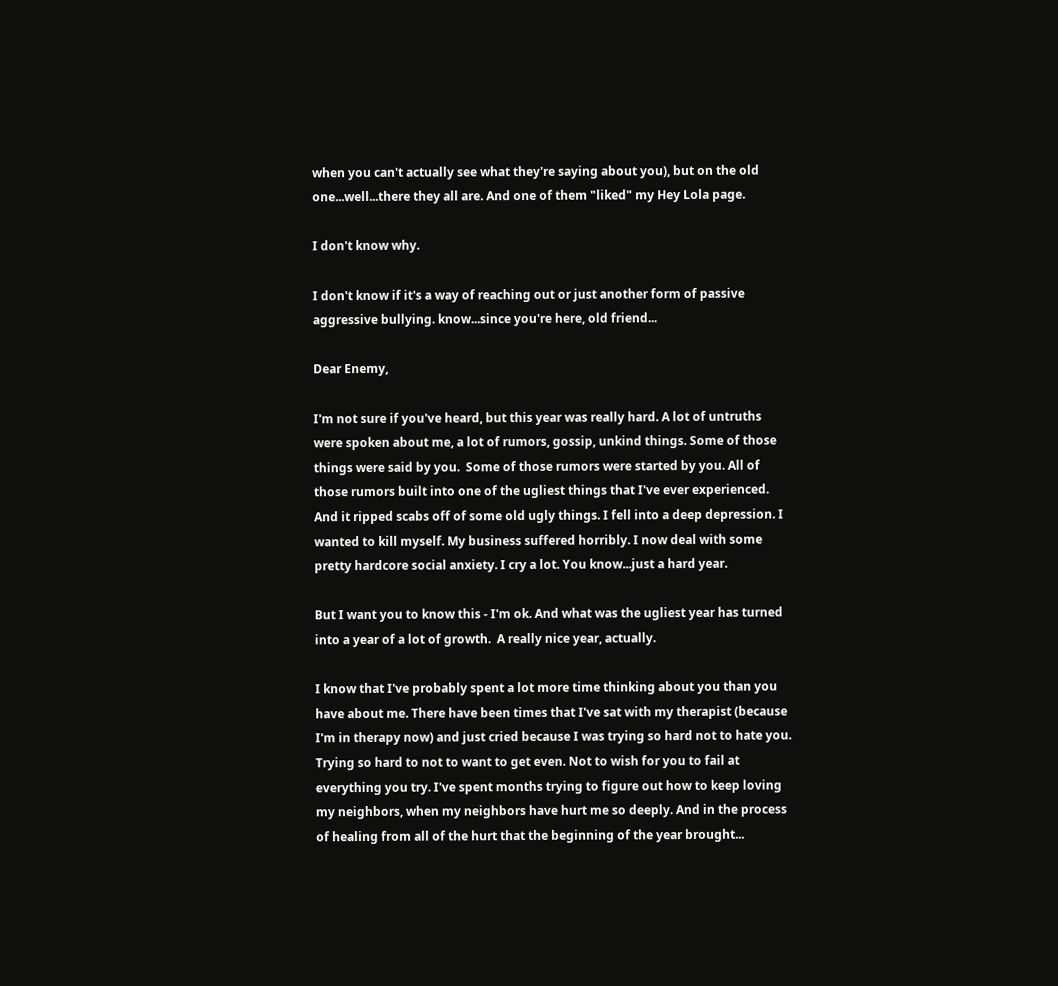when you can't actually see what they're saying about you), but on the old one...well...there they all are. And one of them "liked" my Hey Lola page.

I don't know why.

I don't know if it's a way of reaching out or just another form of passive aggressive bullying. know...since you're here, old friend...

Dear Enemy,

I'm not sure if you've heard, but this year was really hard. A lot of untruths were spoken about me, a lot of rumors, gossip, unkind things. Some of those things were said by you.  Some of those rumors were started by you. All of those rumors built into one of the ugliest things that I've ever experienced. And it ripped scabs off of some old ugly things. I fell into a deep depression. I wanted to kill myself. My business suffered horribly. I now deal with some pretty hardcore social anxiety. I cry a lot. You know...just a hard year.

But I want you to know this - I'm ok. And what was the ugliest year has turned into a year of a lot of growth.  A really nice year, actually.

I know that I've probably spent a lot more time thinking about you than you have about me. There have been times that I've sat with my therapist (because I'm in therapy now) and just cried because I was trying so hard not to hate you.  Trying so hard to not to want to get even. Not to wish for you to fail at everything you try. I've spent months trying to figure out how to keep loving my neighbors, when my neighbors have hurt me so deeply. And in the process of healing from all of the hurt that the beginning of the year brought...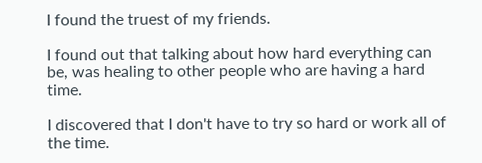I found the truest of my friends.

I found out that talking about how hard everything can be, was healing to other people who are having a hard time.

I discovered that I don't have to try so hard or work all of the time.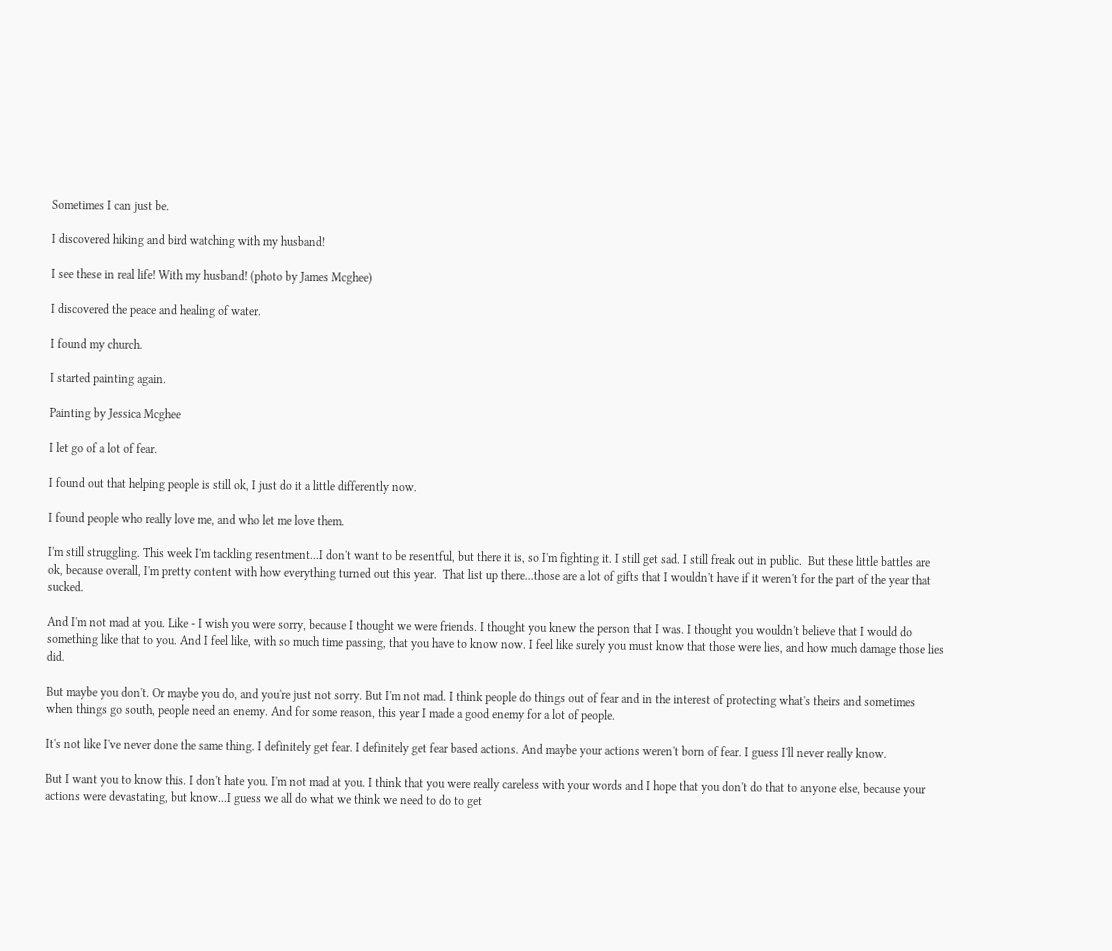Sometimes I can just be.

I discovered hiking and bird watching with my husband!

I see these in real life! With my husband! (photo by James Mcghee)

I discovered the peace and healing of water.

I found my church.

I started painting again.

Painting by Jessica Mcghee

I let go of a lot of fear.

I found out that helping people is still ok, I just do it a little differently now.

I found people who really love me, and who let me love them.

I'm still struggling. This week I'm tackling resentment...I don't want to be resentful, but there it is, so I'm fighting it. I still get sad. I still freak out in public.  But these little battles are ok, because overall, I'm pretty content with how everything turned out this year.  That list up there...those are a lot of gifts that I wouldn't have if it weren't for the part of the year that sucked.

And I'm not mad at you. Like - I wish you were sorry, because I thought we were friends. I thought you knew the person that I was. I thought you wouldn't believe that I would do something like that to you. And I feel like, with so much time passing, that you have to know now. I feel like surely you must know that those were lies, and how much damage those lies did.

But maybe you don't. Or maybe you do, and you're just not sorry. But I'm not mad. I think people do things out of fear and in the interest of protecting what's theirs and sometimes when things go south, people need an enemy. And for some reason, this year I made a good enemy for a lot of people.

It's not like I've never done the same thing. I definitely get fear. I definitely get fear based actions. And maybe your actions weren't born of fear. I guess I'll never really know.

But I want you to know this. I don't hate you. I'm not mad at you. I think that you were really careless with your words and I hope that you don't do that to anyone else, because your actions were devastating, but know...I guess we all do what we think we need to do to get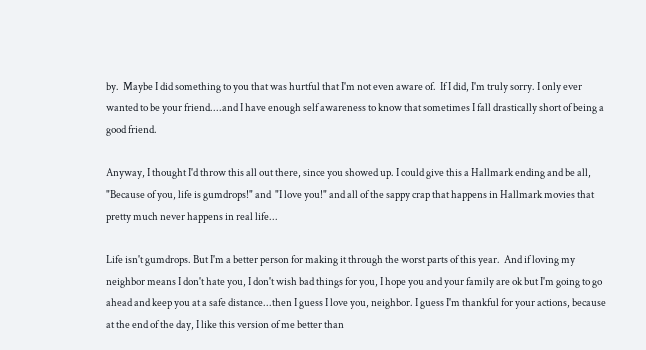by.  Maybe I did something to you that was hurtful that I'm not even aware of.  If I did, I'm truly sorry. I only ever wanted to be your friend....and I have enough self awareness to know that sometimes I fall drastically short of being a good friend.

Anyway, I thought I'd throw this all out there, since you showed up. I could give this a Hallmark ending and be all, "Because of you, life is gumdrops!" and  "I love you!" and all of the sappy crap that happens in Hallmark movies that pretty much never happens in real life...

Life isn't gumdrops. But I'm a better person for making it through the worst parts of this year.  And if loving my neighbor means I don't hate you, I don't wish bad things for you, I hope you and your family are ok but I'm going to go ahead and keep you at a safe distance...then I guess I love you, neighbor. I guess I'm thankful for your actions, because at the end of the day, I like this version of me better than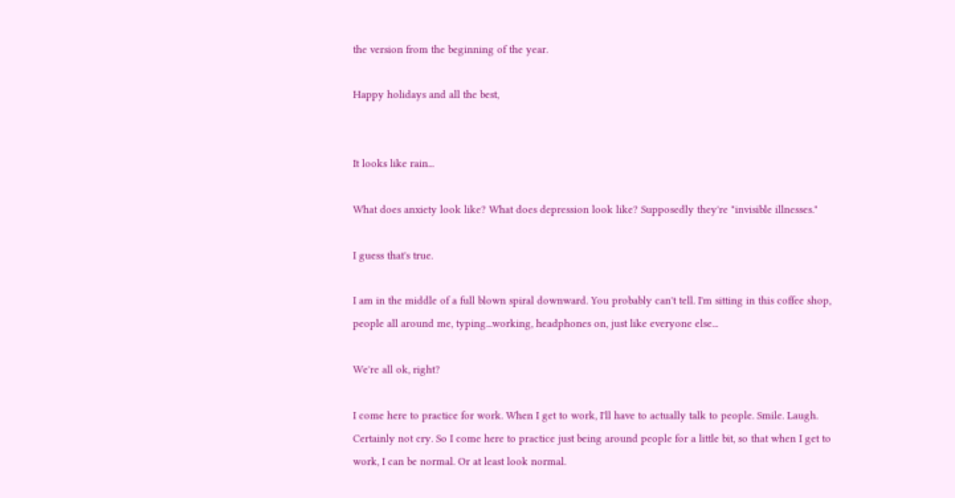the version from the beginning of the year.

Happy holidays and all the best,


It looks like rain...

What does anxiety look like? What does depression look like? Supposedly they're "invisible illnesses."

I guess that's true.

I am in the middle of a full blown spiral downward. You probably can't tell. I'm sitting in this coffee shop, people all around me, typing...working, headphones on, just like everyone else...

We're all ok, right?

I come here to practice for work. When I get to work, I'll have to actually talk to people. Smile. Laugh. Certainly not cry. So I come here to practice just being around people for a little bit, so that when I get to work, I can be normal. Or at least look normal.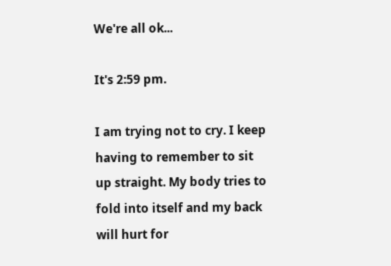We're all ok...

It's 2:59 pm.

I am trying not to cry. I keep having to remember to sit up straight. My body tries to fold into itself and my back will hurt for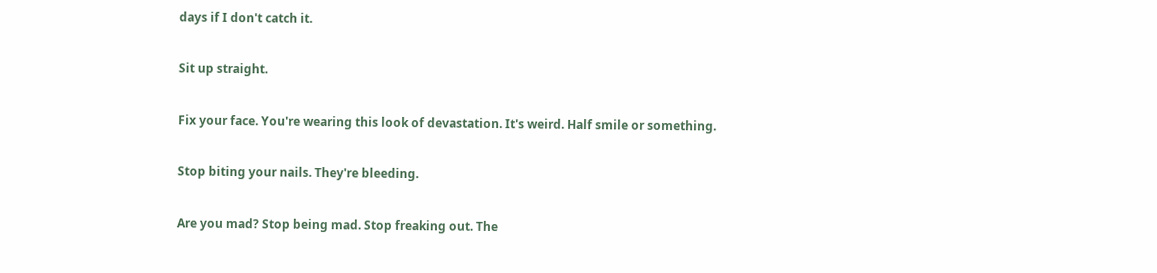days if I don't catch it.

Sit up straight.

Fix your face. You're wearing this look of devastation. It's weird. Half smile or something.

Stop biting your nails. They're bleeding.

Are you mad? Stop being mad. Stop freaking out. The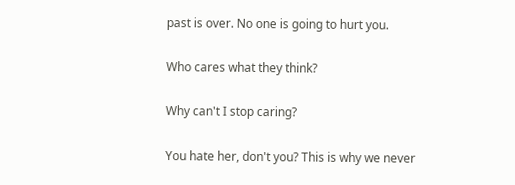past is over. No one is going to hurt you.

Who cares what they think?

Why can't I stop caring?

You hate her, don't you? This is why we never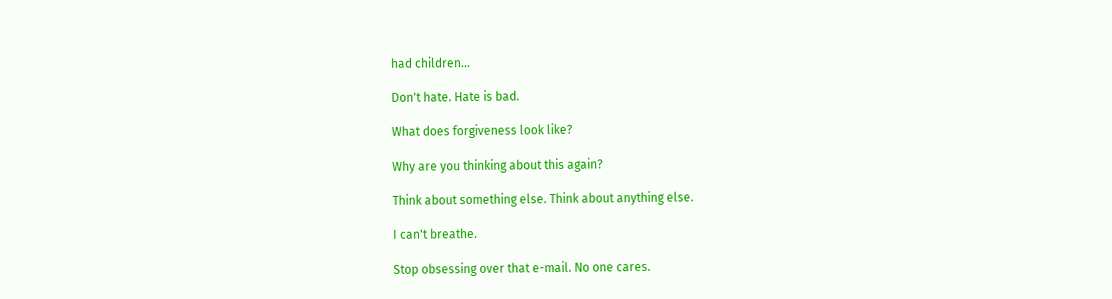had children...

Don't hate. Hate is bad.

What does forgiveness look like?

Why are you thinking about this again?

Think about something else. Think about anything else.

I can't breathe.

Stop obsessing over that e-mail. No one cares.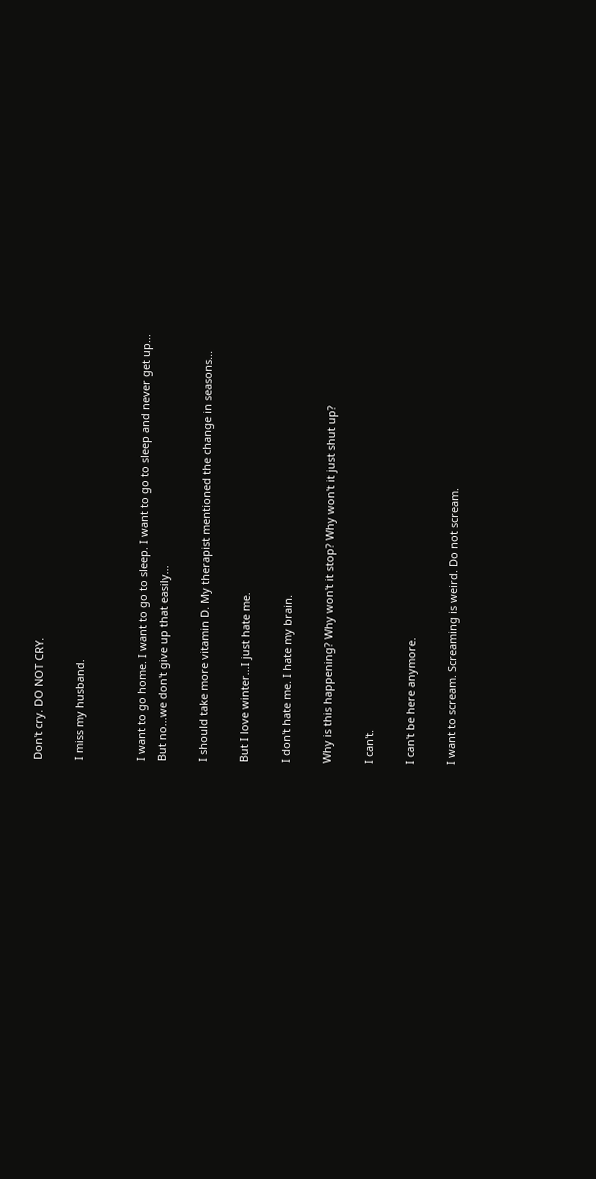Don't cry. DO NOT CRY.

I miss my husband.


I want to go home. I want to go to sleep. I want to go to sleep and never get up...
But no...we don't give up that easily...

I should take more vitamin D. My therapist mentioned the change in seasons...

But I love winter...I just hate me.

I don't hate me. I hate my brain.

Why is this happening? Why won't it stop? Why won't it just shut up?

I can't.

I can't be here anymore.

I want to scream. Screaming is weird. Do not scream.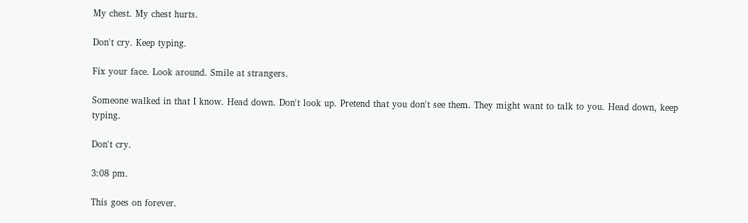My chest. My chest hurts.

Don't cry. Keep typing.

Fix your face. Look around. Smile at strangers.

Someone walked in that I know. Head down. Don't look up. Pretend that you don't see them. They might want to talk to you. Head down, keep typing.

Don't cry.

3:08 pm.

This goes on forever.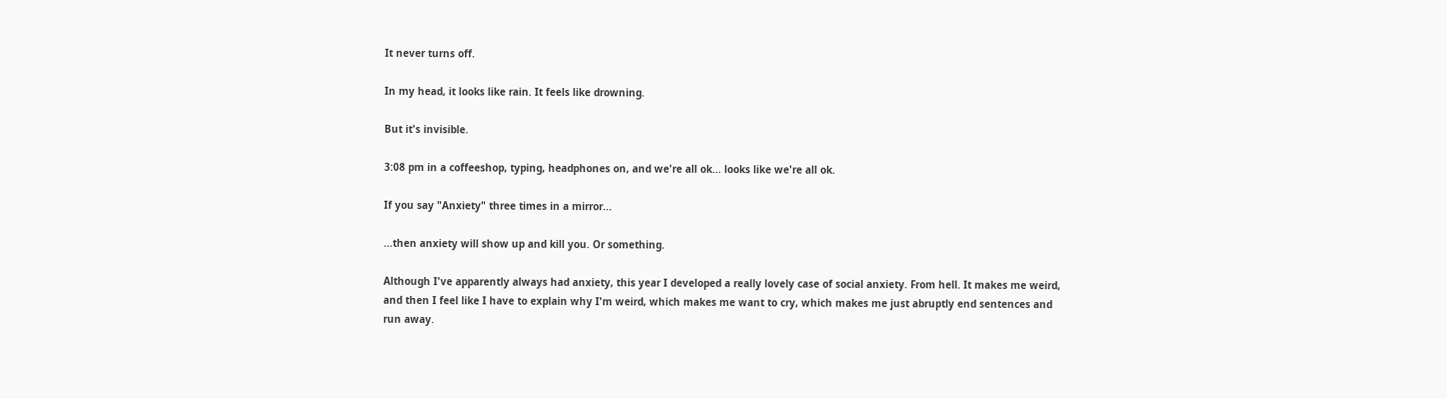It never turns off.

In my head, it looks like rain. It feels like drowning.

But it's invisible.

3:08 pm in a coffeeshop, typing, headphones on, and we're all ok... looks like we're all ok.

If you say "Anxiety" three times in a mirror...

...then anxiety will show up and kill you. Or something.

Although I've apparently always had anxiety, this year I developed a really lovely case of social anxiety. From hell. It makes me weird, and then I feel like I have to explain why I'm weird, which makes me want to cry, which makes me just abruptly end sentences and run away.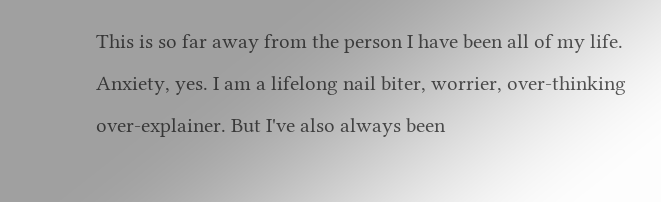This is so far away from the person I have been all of my life. Anxiety, yes. I am a lifelong nail biter, worrier, over-thinking over-explainer. But I've also always been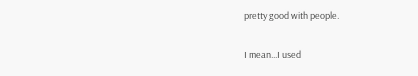pretty good with people.

I mean...I used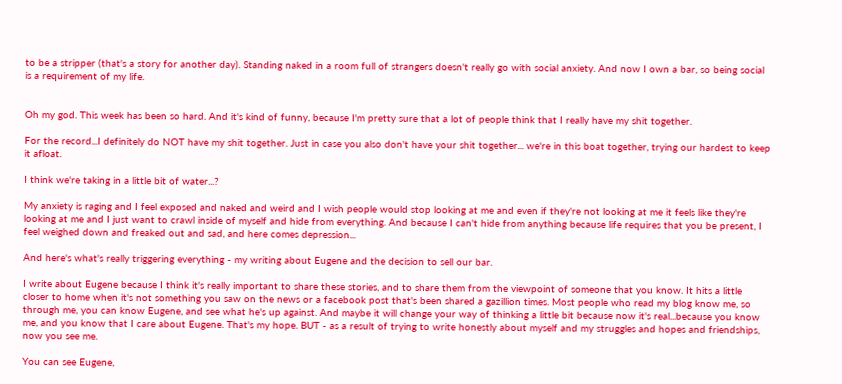to be a stripper (that's a story for another day). Standing naked in a room full of strangers doesn't really go with social anxiety. And now I own a bar, so being social is a requirement of my life.


Oh my god. This week has been so hard. And it's kind of funny, because I'm pretty sure that a lot of people think that I really have my shit together.

For the record...I definitely do NOT have my shit together. Just in case you also don't have your shit together... we're in this boat together, trying our hardest to keep it afloat.

I think we're taking in a little bit of water...?

My anxiety is raging and I feel exposed and naked and weird and I wish people would stop looking at me and even if they're not looking at me it feels like they're looking at me and I just want to crawl inside of myself and hide from everything. And because I can't hide from anything because life requires that you be present, I feel weighed down and freaked out and sad, and here comes depression...

And here's what's really triggering everything - my writing about Eugene and the decision to sell our bar.

I write about Eugene because I think it's really important to share these stories, and to share them from the viewpoint of someone that you know. It hits a little closer to home when it's not something you saw on the news or a facebook post that's been shared a gazillion times. Most people who read my blog know me, so through me, you can know Eugene, and see what he's up against. And maybe it will change your way of thinking a little bit because now it's real...because you know me, and you know that I care about Eugene. That's my hope. BUT - as a result of trying to write honestly about myself and my struggles and hopes and friendships, now you see me.

You can see Eugene,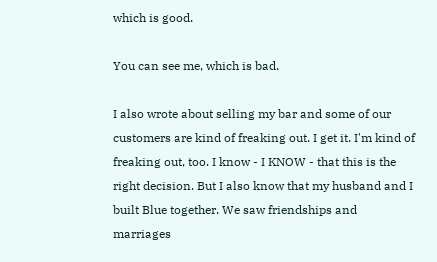which is good.

You can see me, which is bad.

I also wrote about selling my bar and some of our customers are kind of freaking out. I get it. I'm kind of freaking out, too. I know - I KNOW - that this is the right decision. But I also know that my husband and I built Blue together. We saw friendships and marriages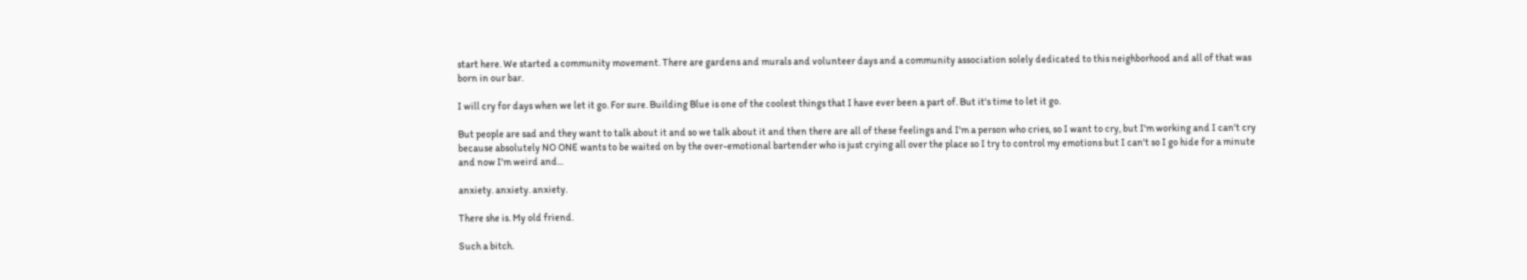start here. We started a community movement. There are gardens and murals and volunteer days and a community association solely dedicated to this neighborhood and all of that was born in our bar.

I will cry for days when we let it go. For sure. Building Blue is one of the coolest things that I have ever been a part of. But it's time to let it go.

But people are sad and they want to talk about it and so we talk about it and then there are all of these feelings and I'm a person who cries, so I want to cry, but I'm working and I can't cry because absolutely NO ONE wants to be waited on by the over-emotional bartender who is just crying all over the place so I try to control my emotions but I can't so I go hide for a minute and now I'm weird and...

anxiety. anxiety. anxiety.

There she is. My old friend.

Such a bitch.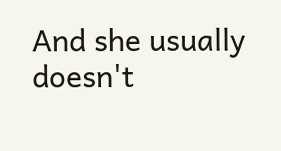And she usually doesn't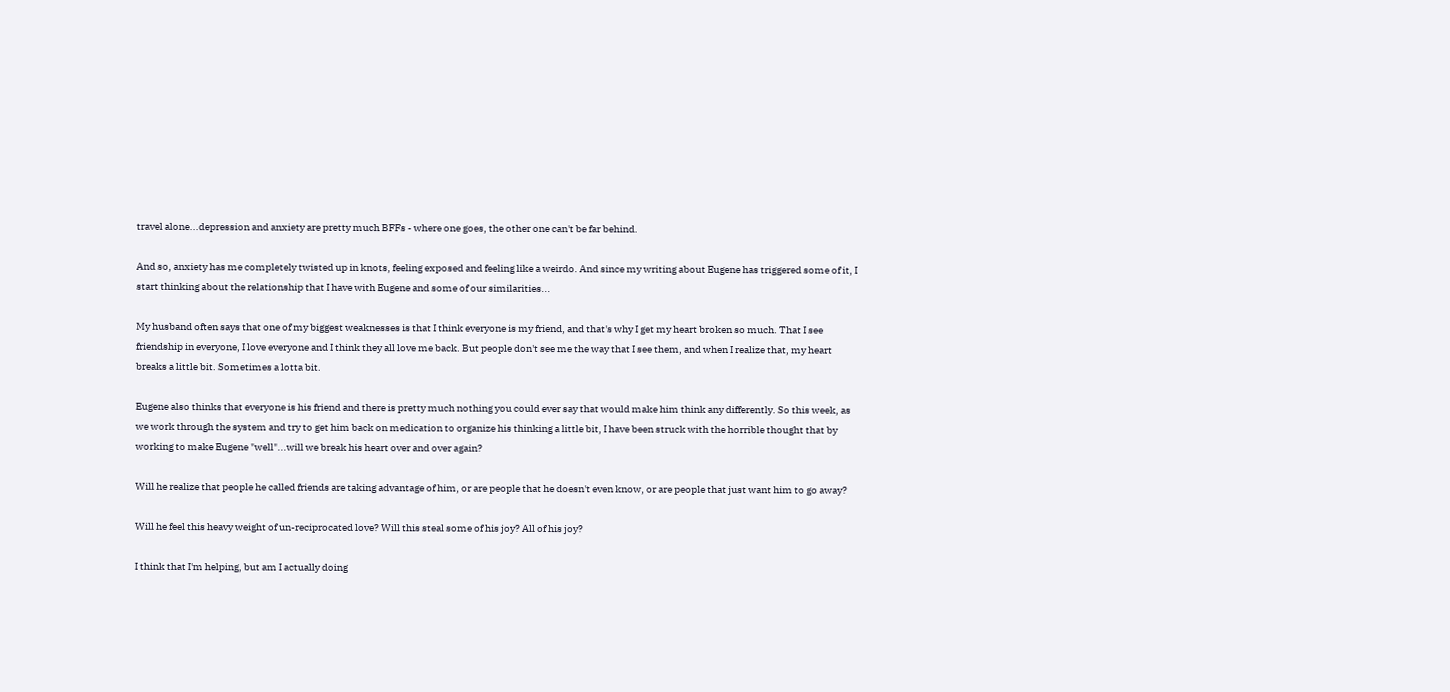travel alone...depression and anxiety are pretty much BFFs - where one goes, the other one can't be far behind.

And so, anxiety has me completely twisted up in knots, feeling exposed and feeling like a weirdo. And since my writing about Eugene has triggered some of it, I start thinking about the relationship that I have with Eugene and some of our similarities...

My husband often says that one of my biggest weaknesses is that I think everyone is my friend, and that's why I get my heart broken so much. That I see friendship in everyone, I love everyone and I think they all love me back. But people don't see me the way that I see them, and when I realize that, my heart breaks a little bit. Sometimes a lotta bit.

Eugene also thinks that everyone is his friend and there is pretty much nothing you could ever say that would make him think any differently. So this week, as we work through the system and try to get him back on medication to organize his thinking a little bit, I have been struck with the horrible thought that by working to make Eugene "well"...will we break his heart over and over again?

Will he realize that people he called friends are taking advantage of him, or are people that he doesn't even know, or are people that just want him to go away?

Will he feel this heavy weight of un-reciprocated love? Will this steal some of his joy? All of his joy?

I think that I'm helping, but am I actually doing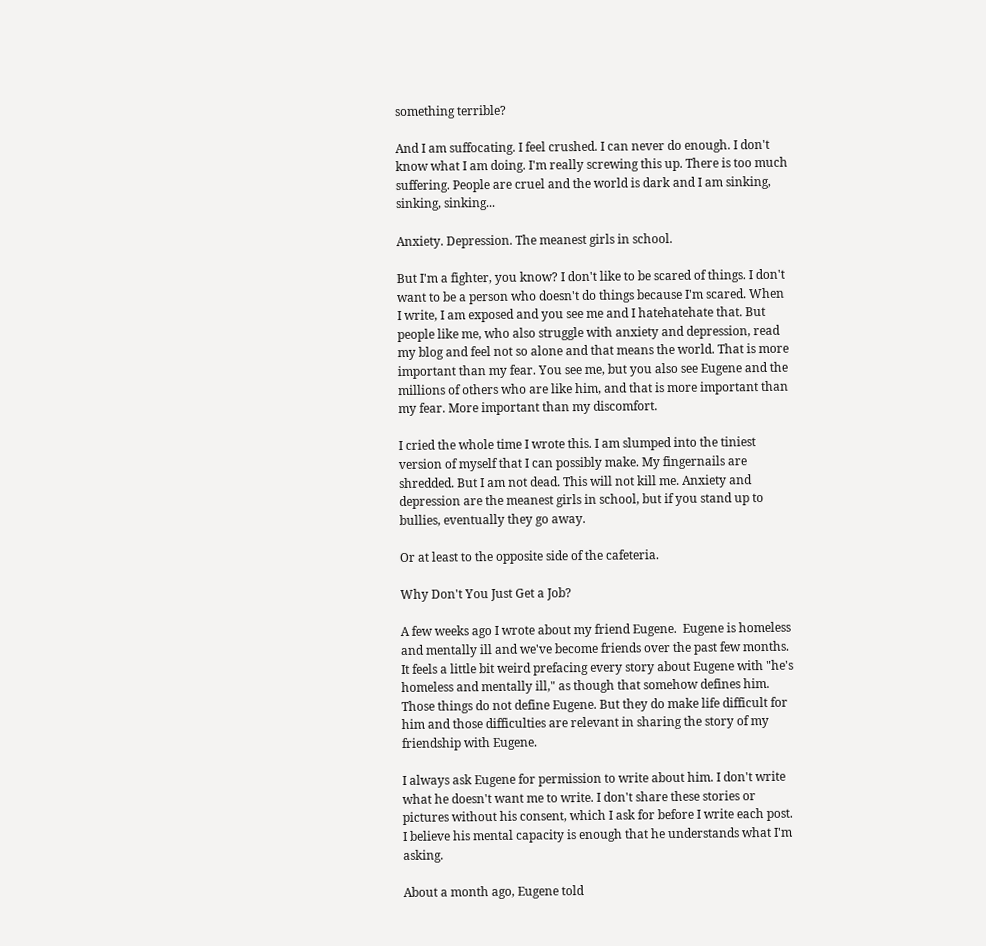something terrible?

And I am suffocating. I feel crushed. I can never do enough. I don't know what I am doing. I'm really screwing this up. There is too much suffering. People are cruel and the world is dark and I am sinking, sinking, sinking...

Anxiety. Depression. The meanest girls in school.

But I'm a fighter, you know? I don't like to be scared of things. I don't want to be a person who doesn't do things because I'm scared. When I write, I am exposed and you see me and I hatehatehate that. But people like me, who also struggle with anxiety and depression, read my blog and feel not so alone and that means the world. That is more important than my fear. You see me, but you also see Eugene and the millions of others who are like him, and that is more important than my fear. More important than my discomfort.

I cried the whole time I wrote this. I am slumped into the tiniest version of myself that I can possibly make. My fingernails are shredded. But I am not dead. This will not kill me. Anxiety and depression are the meanest girls in school, but if you stand up to bullies, eventually they go away.

Or at least to the opposite side of the cafeteria.

Why Don't You Just Get a Job?

A few weeks ago I wrote about my friend Eugene.  Eugene is homeless and mentally ill and we've become friends over the past few months. It feels a little bit weird prefacing every story about Eugene with "he's homeless and mentally ill," as though that somehow defines him. Those things do not define Eugene. But they do make life difficult for him and those difficulties are relevant in sharing the story of my friendship with Eugene.

I always ask Eugene for permission to write about him. I don't write what he doesn't want me to write. I don't share these stories or pictures without his consent, which I ask for before I write each post. I believe his mental capacity is enough that he understands what I'm asking.

About a month ago, Eugene told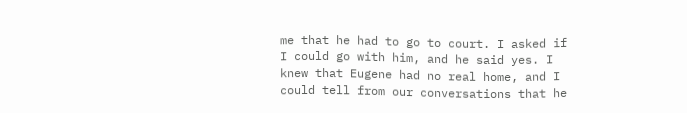me that he had to go to court. I asked if I could go with him, and he said yes. I knew that Eugene had no real home, and I could tell from our conversations that he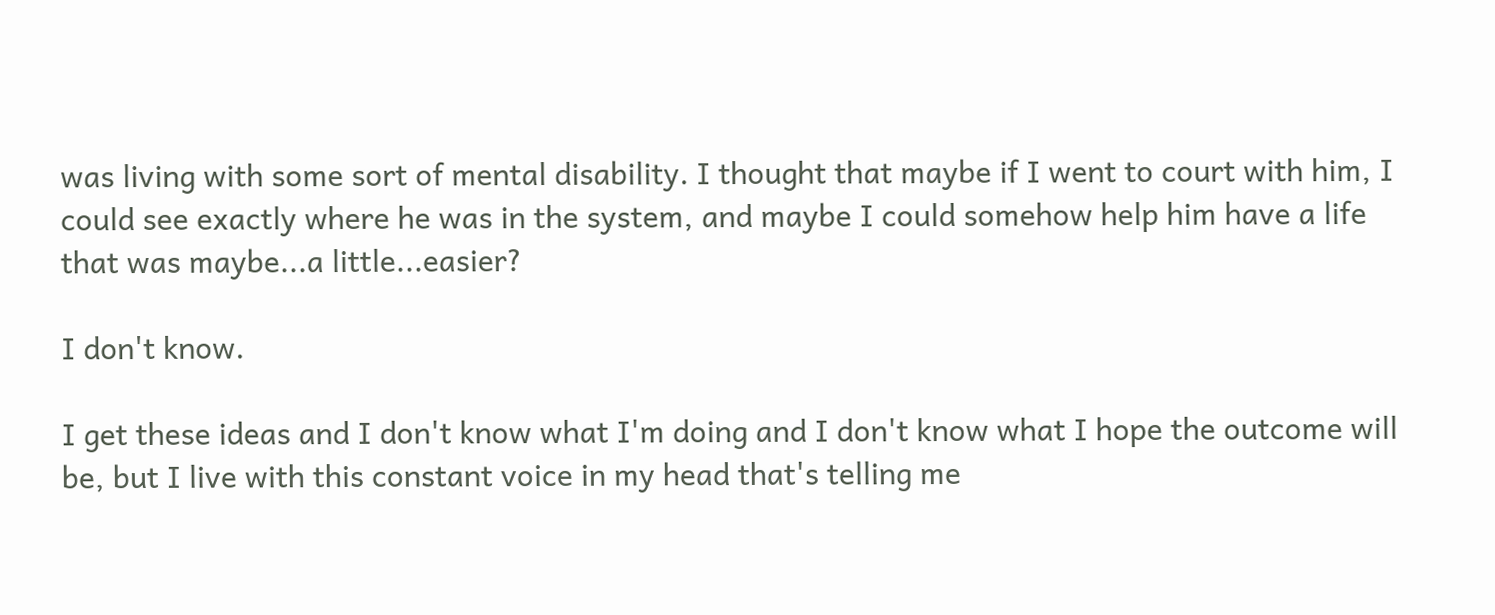was living with some sort of mental disability. I thought that maybe if I went to court with him, I could see exactly where he was in the system, and maybe I could somehow help him have a life that was maybe...a little...easier?

I don't know.

I get these ideas and I don't know what I'm doing and I don't know what I hope the outcome will be, but I live with this constant voice in my head that's telling me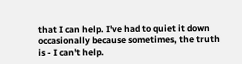that I can help. I've had to quiet it down occasionally because sometimes, the truth is - I can't help.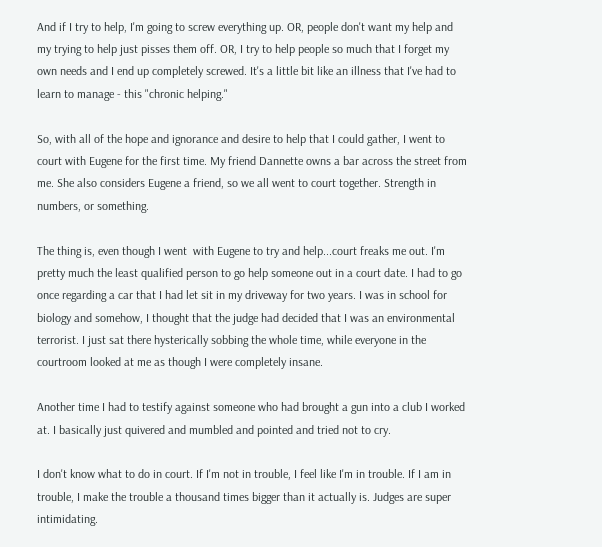And if I try to help, I'm going to screw everything up. OR, people don't want my help and my trying to help just pisses them off. OR, I try to help people so much that I forget my own needs and I end up completely screwed. It's a little bit like an illness that I've had to learn to manage - this "chronic helping."

So, with all of the hope and ignorance and desire to help that I could gather, I went to court with Eugene for the first time. My friend Dannette owns a bar across the street from me. She also considers Eugene a friend, so we all went to court together. Strength in numbers, or something.

The thing is, even though I went  with Eugene to try and help...court freaks me out. I'm pretty much the least qualified person to go help someone out in a court date. I had to go once regarding a car that I had let sit in my driveway for two years. I was in school for biology and somehow, I thought that the judge had decided that I was an environmental terrorist. I just sat there hysterically sobbing the whole time, while everyone in the courtroom looked at me as though I were completely insane.

Another time I had to testify against someone who had brought a gun into a club I worked at. I basically just quivered and mumbled and pointed and tried not to cry.

I don't know what to do in court. If I'm not in trouble, I feel like I'm in trouble. If I am in trouble, I make the trouble a thousand times bigger than it actually is. Judges are super intimidating.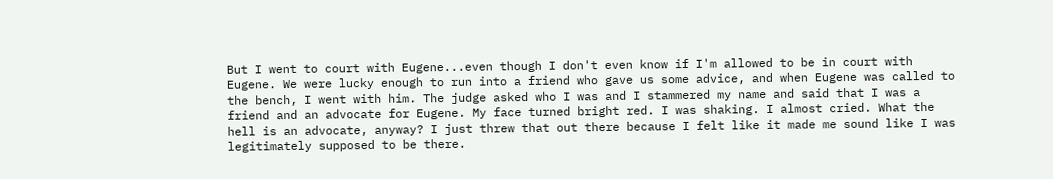But I went to court with Eugene...even though I don't even know if I'm allowed to be in court with Eugene. We were lucky enough to run into a friend who gave us some advice, and when Eugene was called to the bench, I went with him. The judge asked who I was and I stammered my name and said that I was a friend and an advocate for Eugene. My face turned bright red. I was shaking. I almost cried. What the hell is an advocate, anyway? I just threw that out there because I felt like it made me sound like I was legitimately supposed to be there.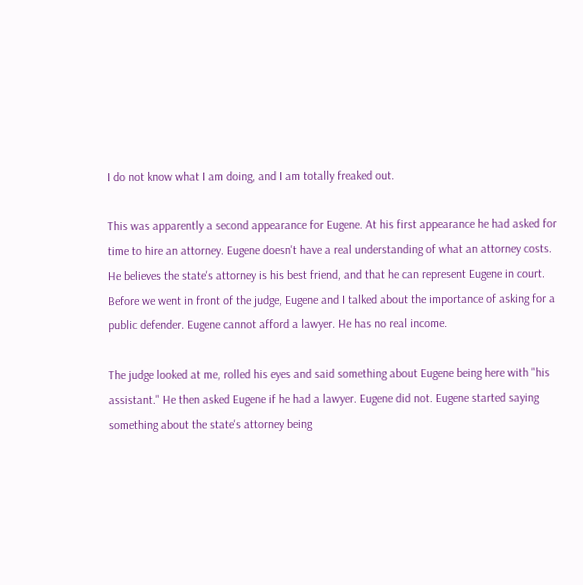I do not know what I am doing, and I am totally freaked out.

This was apparently a second appearance for Eugene. At his first appearance he had asked for time to hire an attorney. Eugene doesn't have a real understanding of what an attorney costs. He believes the state's attorney is his best friend, and that he can represent Eugene in court. Before we went in front of the judge, Eugene and I talked about the importance of asking for a public defender. Eugene cannot afford a lawyer. He has no real income.

The judge looked at me, rolled his eyes and said something about Eugene being here with "his assistant." He then asked Eugene if he had a lawyer. Eugene did not. Eugene started saying something about the state's attorney being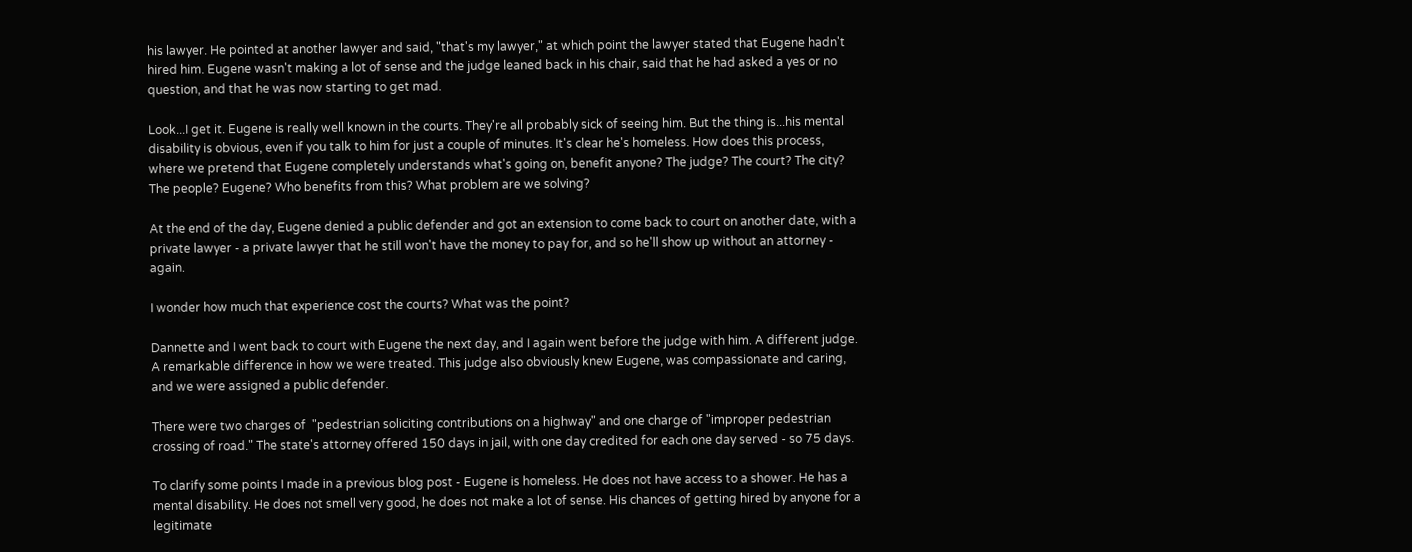his lawyer. He pointed at another lawyer and said, "that's my lawyer," at which point the lawyer stated that Eugene hadn't hired him. Eugene wasn't making a lot of sense and the judge leaned back in his chair, said that he had asked a yes or no question, and that he was now starting to get mad.

Look...I get it. Eugene is really well known in the courts. They're all probably sick of seeing him. But the thing is...his mental disability is obvious, even if you talk to him for just a couple of minutes. It's clear he's homeless. How does this process, where we pretend that Eugene completely understands what's going on, benefit anyone? The judge? The court? The city? The people? Eugene? Who benefits from this? What problem are we solving?

At the end of the day, Eugene denied a public defender and got an extension to come back to court on another date, with a private lawyer - a private lawyer that he still won't have the money to pay for, and so he'll show up without an attorney - again.

I wonder how much that experience cost the courts? What was the point?

Dannette and I went back to court with Eugene the next day, and I again went before the judge with him. A different judge. A remarkable difference in how we were treated. This judge also obviously knew Eugene, was compassionate and caring, and we were assigned a public defender.

There were two charges of  "pedestrian soliciting contributions on a highway" and one charge of "improper pedestrian crossing of road." The state's attorney offered 150 days in jail, with one day credited for each one day served - so 75 days.

To clarify some points I made in a previous blog post - Eugene is homeless. He does not have access to a shower. He has a mental disability. He does not smell very good, he does not make a lot of sense. His chances of getting hired by anyone for a legitimate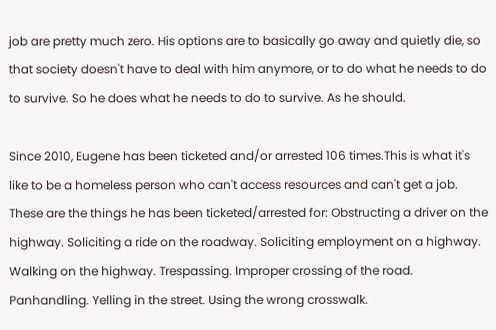job are pretty much zero. His options are to basically go away and quietly die, so that society doesn't have to deal with him anymore, or to do what he needs to do to survive. So he does what he needs to do to survive. As he should.

Since 2010, Eugene has been ticketed and/or arrested 106 times.This is what it's like to be a homeless person who can't access resources and can't get a job. These are the things he has been ticketed/arrested for: Obstructing a driver on the highway. Soliciting a ride on the roadway. Soliciting employment on a highway. Walking on the highway. Trespassing. Improper crossing of the road. Panhandling. Yelling in the street. Using the wrong crosswalk.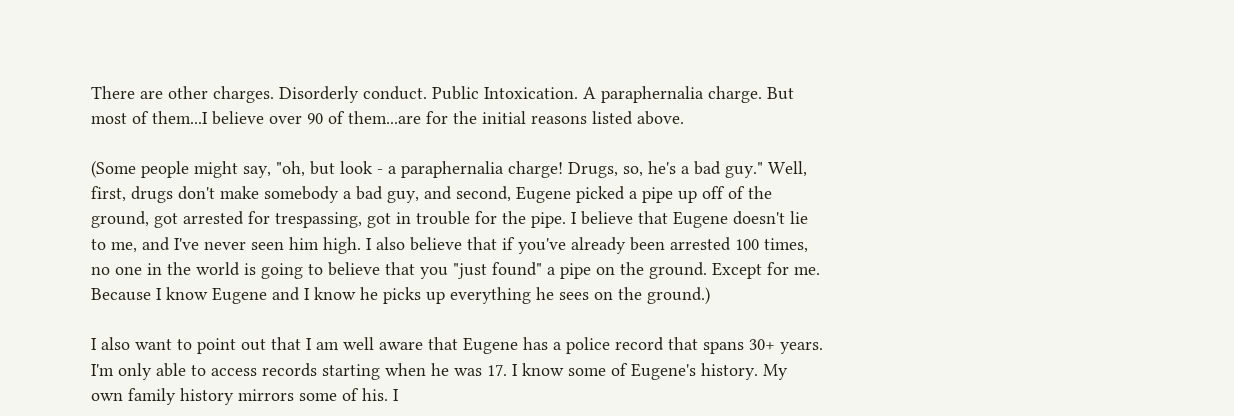There are other charges. Disorderly conduct. Public Intoxication. A paraphernalia charge. But most of them...I believe over 90 of them...are for the initial reasons listed above.

(Some people might say, "oh, but look - a paraphernalia charge! Drugs, so, he's a bad guy." Well, first, drugs don't make somebody a bad guy, and second, Eugene picked a pipe up off of the ground, got arrested for trespassing, got in trouble for the pipe. I believe that Eugene doesn't lie to me, and I've never seen him high. I also believe that if you've already been arrested 100 times, no one in the world is going to believe that you "just found" a pipe on the ground. Except for me. Because I know Eugene and I know he picks up everything he sees on the ground.)

I also want to point out that I am well aware that Eugene has a police record that spans 30+ years. I'm only able to access records starting when he was 17. I know some of Eugene's history. My own family history mirrors some of his. I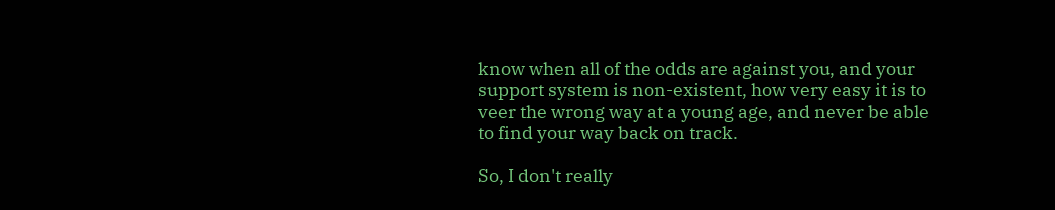know when all of the odds are against you, and your support system is non-existent, how very easy it is to veer the wrong way at a young age, and never be able to find your way back on track.

So, I don't really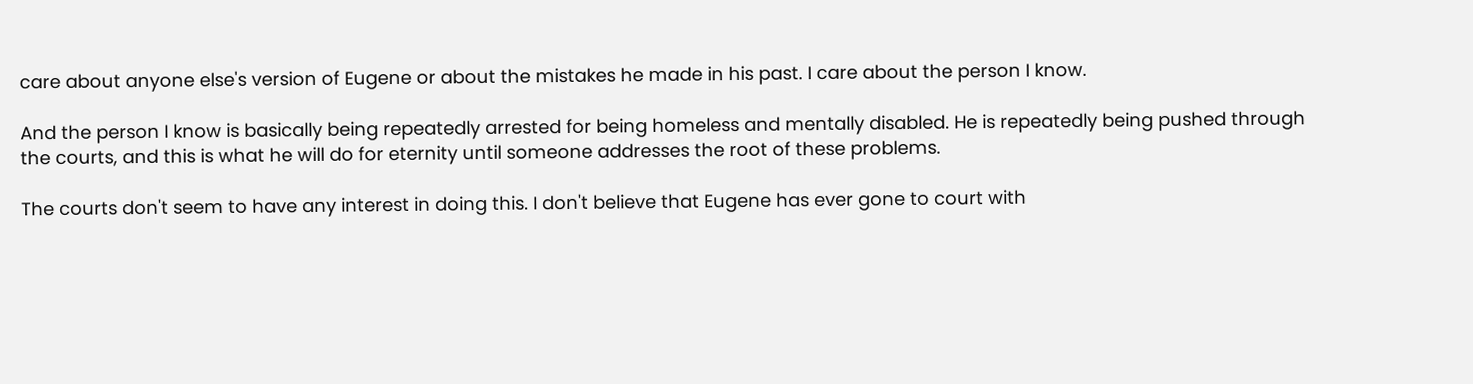care about anyone else's version of Eugene or about the mistakes he made in his past. I care about the person I know.

And the person I know is basically being repeatedly arrested for being homeless and mentally disabled. He is repeatedly being pushed through the courts, and this is what he will do for eternity until someone addresses the root of these problems.

The courts don't seem to have any interest in doing this. I don't believe that Eugene has ever gone to court with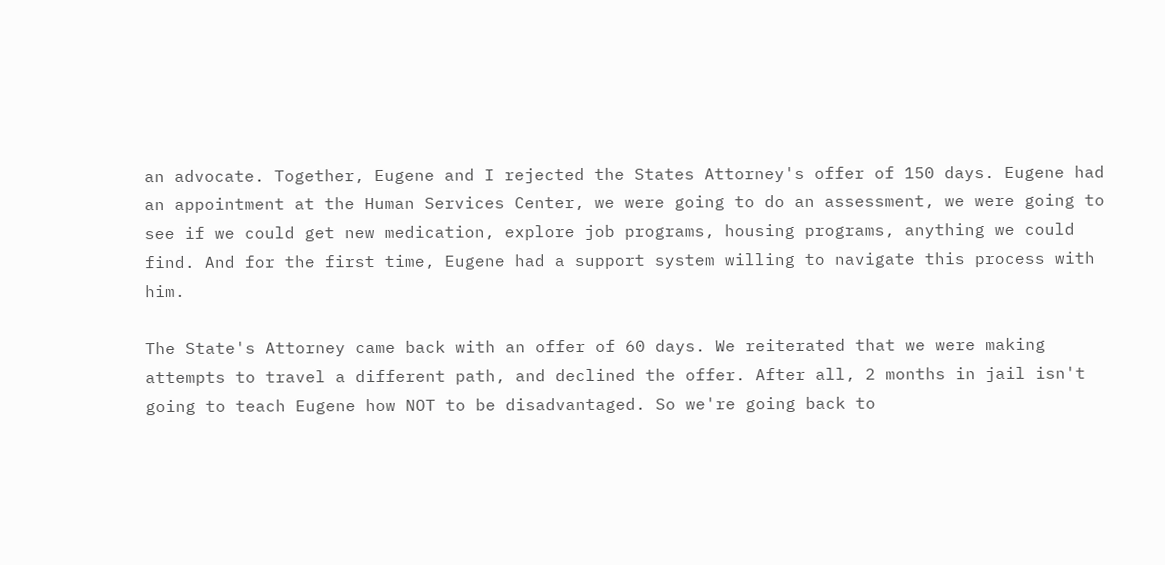an advocate. Together, Eugene and I rejected the States Attorney's offer of 150 days. Eugene had an appointment at the Human Services Center, we were going to do an assessment, we were going to see if we could get new medication, explore job programs, housing programs, anything we could find. And for the first time, Eugene had a support system willing to navigate this process with him.

The State's Attorney came back with an offer of 60 days. We reiterated that we were making attempts to travel a different path, and declined the offer. After all, 2 months in jail isn't going to teach Eugene how NOT to be disadvantaged. So we're going back to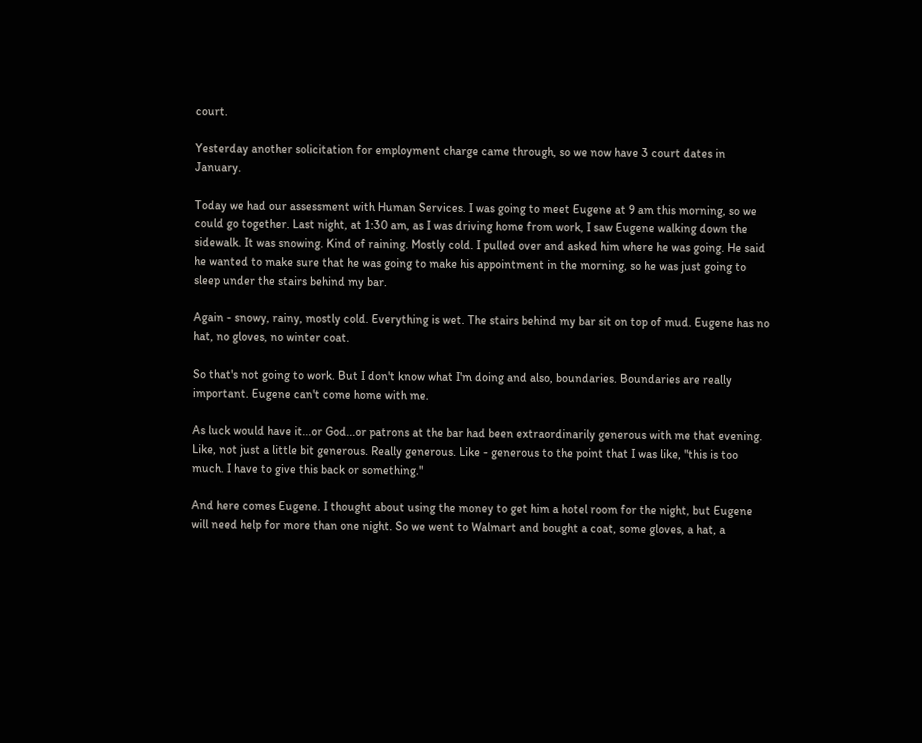court.

Yesterday another solicitation for employment charge came through, so we now have 3 court dates in January.

Today we had our assessment with Human Services. I was going to meet Eugene at 9 am this morning, so we could go together. Last night, at 1:30 am, as I was driving home from work, I saw Eugene walking down the sidewalk. It was snowing. Kind of raining. Mostly cold. I pulled over and asked him where he was going. He said he wanted to make sure that he was going to make his appointment in the morning, so he was just going to sleep under the stairs behind my bar.

Again - snowy, rainy, mostly cold. Everything is wet. The stairs behind my bar sit on top of mud. Eugene has no hat, no gloves, no winter coat.

So that's not going to work. But I don't know what I'm doing and also, boundaries. Boundaries are really important. Eugene can't come home with me.

As luck would have it...or God...or patrons at the bar had been extraordinarily generous with me that evening. Like, not just a little bit generous. Really generous. Like - generous to the point that I was like, "this is too much. I have to give this back or something."

And here comes Eugene. I thought about using the money to get him a hotel room for the night, but Eugene will need help for more than one night. So we went to Walmart and bought a coat, some gloves, a hat, a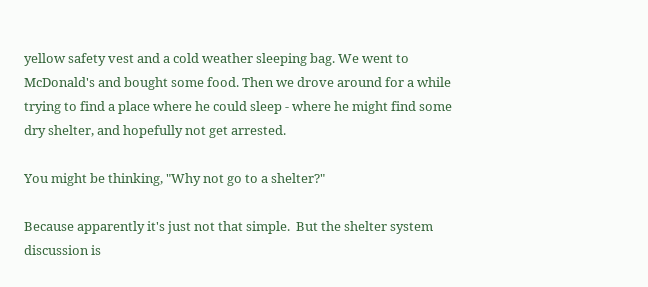yellow safety vest and a cold weather sleeping bag. We went to McDonald's and bought some food. Then we drove around for a while trying to find a place where he could sleep - where he might find some dry shelter, and hopefully not get arrested.

You might be thinking, "Why not go to a shelter?"

Because apparently it's just not that simple.  But the shelter system discussion is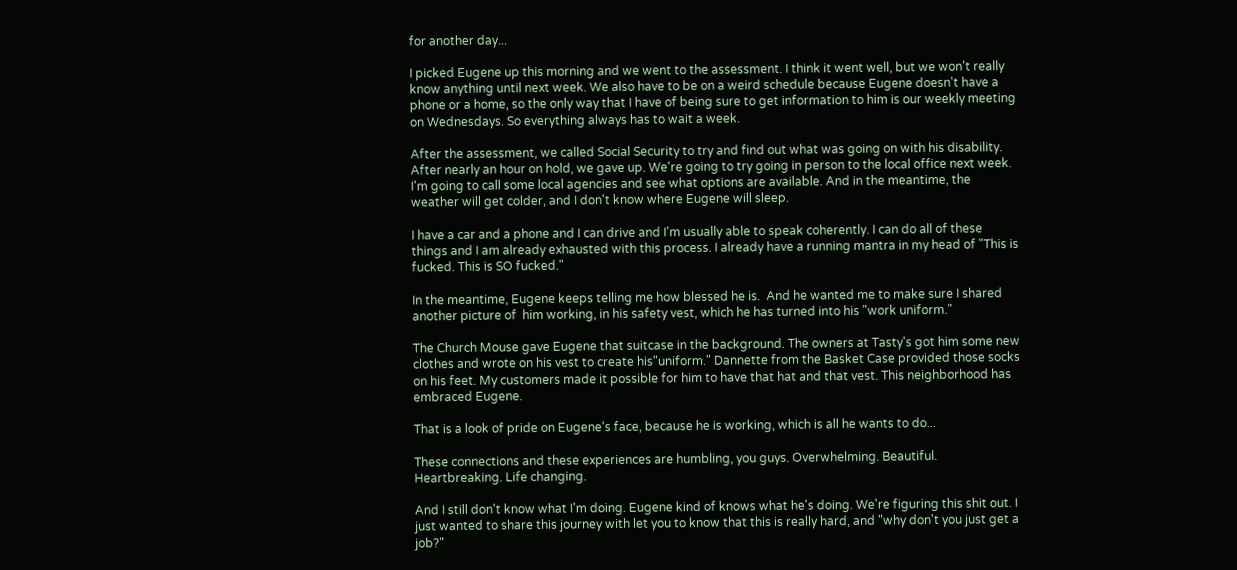for another day...

I picked Eugene up this morning and we went to the assessment. I think it went well, but we won't really know anything until next week. We also have to be on a weird schedule because Eugene doesn't have a phone or a home, so the only way that I have of being sure to get information to him is our weekly meeting on Wednesdays. So everything always has to wait a week.

After the assessment, we called Social Security to try and find out what was going on with his disability. After nearly an hour on hold, we gave up. We're going to try going in person to the local office next week. I'm going to call some local agencies and see what options are available. And in the meantime, the weather will get colder, and I don't know where Eugene will sleep.

I have a car and a phone and I can drive and I'm usually able to speak coherently. I can do all of these things and I am already exhausted with this process. I already have a running mantra in my head of "This is fucked. This is SO fucked."

In the meantime, Eugene keeps telling me how blessed he is.  And he wanted me to make sure I shared another picture of  him working, in his safety vest, which he has turned into his "work uniform."

The Church Mouse gave Eugene that suitcase in the background. The owners at Tasty's got him some new clothes and wrote on his vest to create his"uniform." Dannette from the Basket Case provided those socks on his feet. My customers made it possible for him to have that hat and that vest. This neighborhood has embraced Eugene.

That is a look of pride on Eugene's face, because he is working, which is all he wants to do...

These connections and these experiences are humbling, you guys. Overwhelming. Beautiful. Heartbreaking. Life changing.

And I still don't know what I'm doing. Eugene kind of knows what he's doing. We're figuring this shit out. I just wanted to share this journey with let you to know that this is really hard, and "why don't you just get a job?"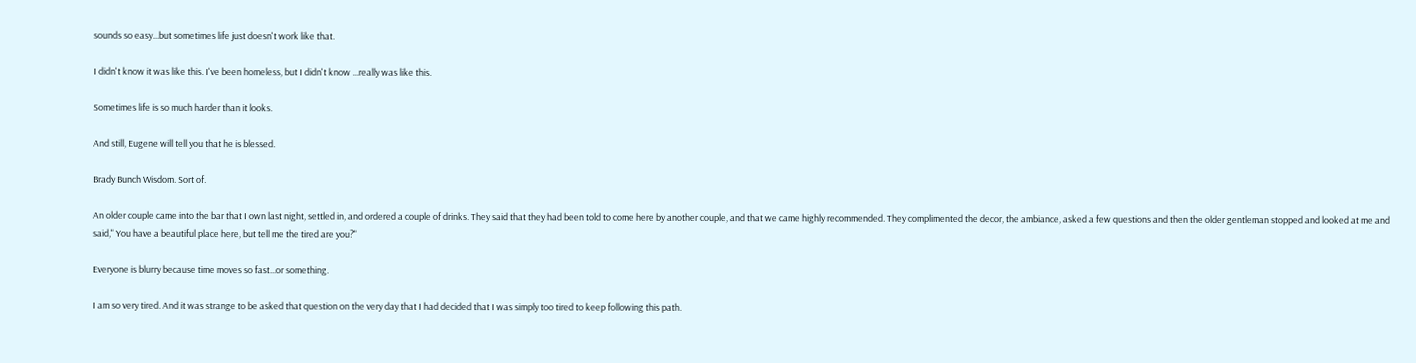sounds so easy...but sometimes life just doesn't work like that.

I didn't know it was like this. I've been homeless, but I didn't know ...really was like this.

Sometimes life is so much harder than it looks.

And still, Eugene will tell you that he is blessed.

Brady Bunch Wisdom. Sort of.

An older couple came into the bar that I own last night, settled in, and ordered a couple of drinks. They said that they had been told to come here by another couple, and that we came highly recommended. They complimented the decor, the ambiance, asked a few questions and then the older gentleman stopped and looked at me and said," You have a beautiful place here, but tell me the tired are you?"

Everyone is blurry because time moves so fast...or something.

I am so very tired. And it was strange to be asked that question on the very day that I had decided that I was simply too tired to keep following this path.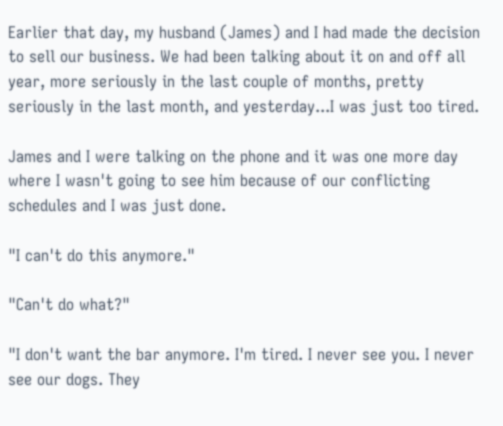Earlier that day, my husband (James) and I had made the decision to sell our business. We had been talking about it on and off all year, more seriously in the last couple of months, pretty seriously in the last month, and yesterday...I was just too tired.

James and I were talking on the phone and it was one more day where I wasn't going to see him because of our conflicting schedules and I was just done.

"I can't do this anymore."

"Can't do what?"

"I don't want the bar anymore. I'm tired. I never see you. I never see our dogs. They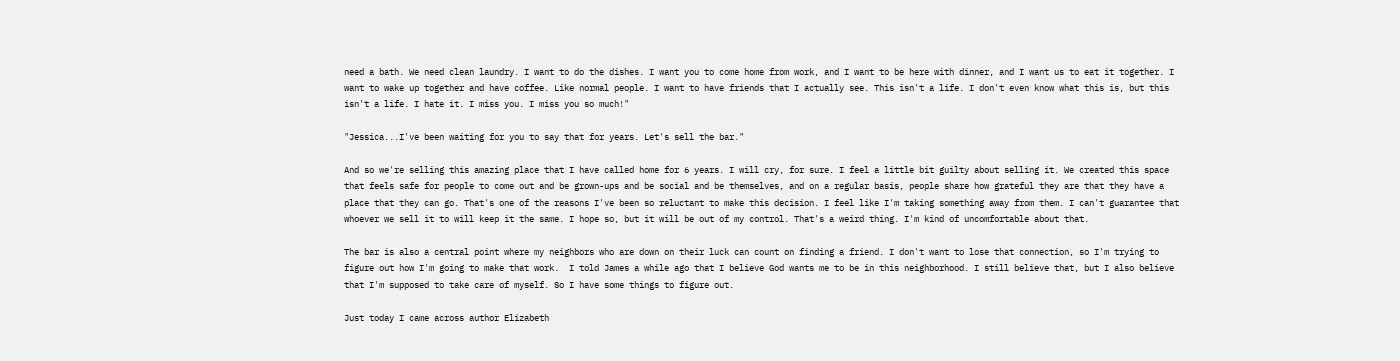need a bath. We need clean laundry. I want to do the dishes. I want you to come home from work, and I want to be here with dinner, and I want us to eat it together. I want to wake up together and have coffee. Like normal people. I want to have friends that I actually see. This isn't a life. I don't even know what this is, but this isn't a life. I hate it. I miss you. I miss you so much!"

"Jessica...I've been waiting for you to say that for years. Let's sell the bar."

And so we're selling this amazing place that I have called home for 6 years. I will cry, for sure. I feel a little bit guilty about selling it. We created this space that feels safe for people to come out and be grown-ups and be social and be themselves, and on a regular basis, people share how grateful they are that they have a place that they can go. That's one of the reasons I've been so reluctant to make this decision. I feel like I'm taking something away from them. I can't guarantee that whoever we sell it to will keep it the same. I hope so, but it will be out of my control. That's a weird thing. I'm kind of uncomfortable about that.

The bar is also a central point where my neighbors who are down on their luck can count on finding a friend. I don't want to lose that connection, so I'm trying to figure out how I'm going to make that work.  I told James a while ago that I believe God wants me to be in this neighborhood. I still believe that, but I also believe that I'm supposed to take care of myself. So I have some things to figure out.

Just today I came across author Elizabeth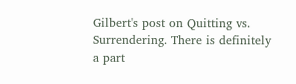Gilbert's post on Quitting vs. Surrendering. There is definitely a part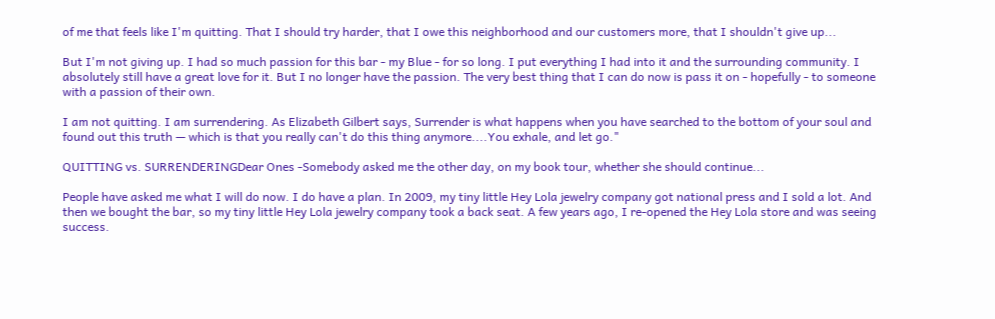of me that feels like I'm quitting. That I should try harder, that I owe this neighborhood and our customers more, that I shouldn't give up...

But I'm not giving up. I had so much passion for this bar - my Blue - for so long. I put everything I had into it and the surrounding community. I absolutely still have a great love for it. But I no longer have the passion. The very best thing that I can do now is pass it on - hopefully - to someone with a passion of their own.

I am not quitting. I am surrendering. As Elizabeth Gilbert says, Surrender is what happens when you have searched to the bottom of your soul and found out this truth — which is that you really can't do this thing anymore....You exhale, and let go."

QUITTING vs. SURRENDERINGDear Ones -Somebody asked me the other day, on my book tour, whether she should continue...

People have asked me what I will do now. I do have a plan. In 2009, my tiny little Hey Lola jewelry company got national press and I sold a lot. And then we bought the bar, so my tiny little Hey Lola jewelry company took a back seat. A few years ago, I re-opened the Hey Lola store and was seeing success.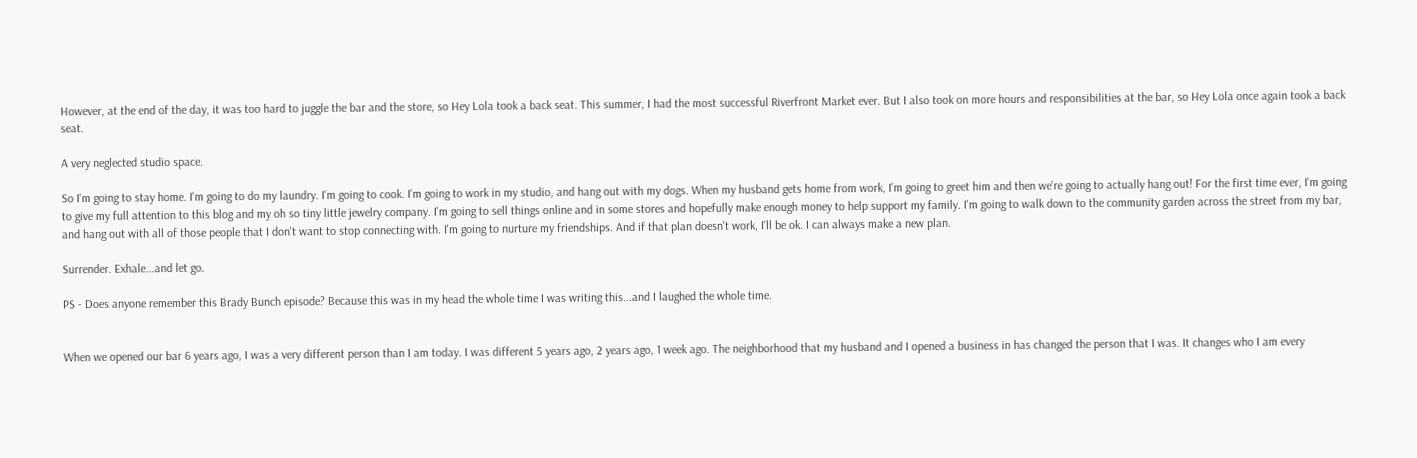However, at the end of the day, it was too hard to juggle the bar and the store, so Hey Lola took a back seat. This summer, I had the most successful Riverfront Market ever. But I also took on more hours and responsibilities at the bar, so Hey Lola once again took a back seat.

A very neglected studio space.

So I'm going to stay home. I'm going to do my laundry. I'm going to cook. I'm going to work in my studio, and hang out with my dogs. When my husband gets home from work, I'm going to greet him and then we're going to actually hang out! For the first time ever, I'm going to give my full attention to this blog and my oh so tiny little jewelry company. I'm going to sell things online and in some stores and hopefully make enough money to help support my family. I'm going to walk down to the community garden across the street from my bar, and hang out with all of those people that I don't want to stop connecting with. I'm going to nurture my friendships. And if that plan doesn't work, I'll be ok. I can always make a new plan.

Surrender. Exhale...and let go.

PS - Does anyone remember this Brady Bunch episode? Because this was in my head the whole time I was writing this...and I laughed the whole time.


When we opened our bar 6 years ago, I was a very different person than I am today. I was different 5 years ago, 2 years ago, 1 week ago. The neighborhood that my husband and I opened a business in has changed the person that I was. It changes who I am every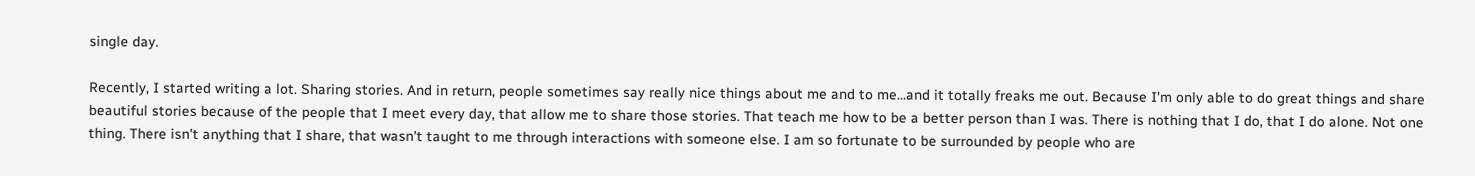single day.

Recently, I started writing a lot. Sharing stories. And in return, people sometimes say really nice things about me and to me...and it totally freaks me out. Because I'm only able to do great things and share beautiful stories because of the people that I meet every day, that allow me to share those stories. That teach me how to be a better person than I was. There is nothing that I do, that I do alone. Not one thing. There isn't anything that I share, that wasn't taught to me through interactions with someone else. I am so fortunate to be surrounded by people who are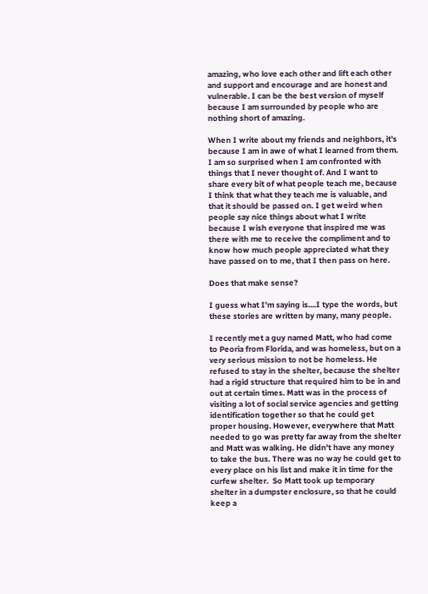amazing, who love each other and lift each other and support and encourage and are honest and vulnerable. I can be the best version of myself because I am surrounded by people who are nothing short of amazing.

When I write about my friends and neighbors, it's because I am in awe of what I learned from them. I am so surprised when I am confronted with things that I never thought of. And I want to share every bit of what people teach me, because I think that what they teach me is valuable, and that it should be passed on. I get weird when people say nice things about what I write because I wish everyone that inspired me was there with me to receive the compliment and to know how much people appreciated what they have passed on to me, that I then pass on here.

Does that make sense?

I guess what I'm saying is....I type the words, but these stories are written by many, many people.

I recently met a guy named Matt, who had come to Peoria from Florida, and was homeless, but on a very serious mission to not be homeless. He refused to stay in the shelter, because the shelter had a rigid structure that required him to be in and out at certain times. Matt was in the process of visiting a lot of social service agencies and getting identification together so that he could get proper housing. However, everywhere that Matt needed to go was pretty far away from the shelter and Matt was walking. He didn't have any money to take the bus. There was no way he could get to every place on his list and make it in time for the curfew shelter.  So Matt took up temporary shelter in a dumpster enclosure, so that he could keep a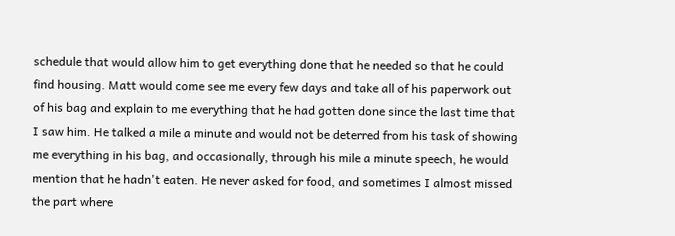schedule that would allow him to get everything done that he needed so that he could find housing. Matt would come see me every few days and take all of his paperwork out of his bag and explain to me everything that he had gotten done since the last time that I saw him. He talked a mile a minute and would not be deterred from his task of showing me everything in his bag, and occasionally, through his mile a minute speech, he would mention that he hadn't eaten. He never asked for food, and sometimes I almost missed the part where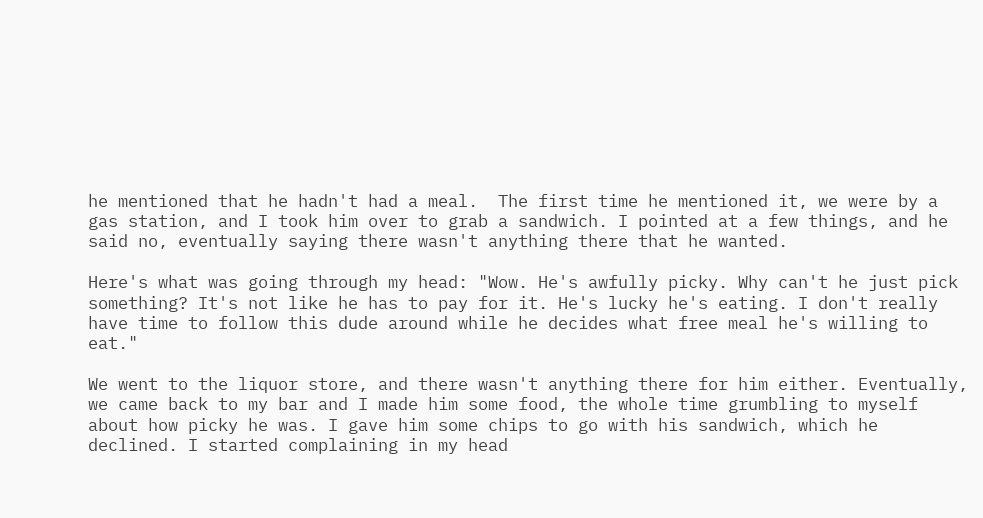he mentioned that he hadn't had a meal.  The first time he mentioned it, we were by a gas station, and I took him over to grab a sandwich. I pointed at a few things, and he said no, eventually saying there wasn't anything there that he wanted.

Here's what was going through my head: "Wow. He's awfully picky. Why can't he just pick something? It's not like he has to pay for it. He's lucky he's eating. I don't really have time to follow this dude around while he decides what free meal he's willing to eat."

We went to the liquor store, and there wasn't anything there for him either. Eventually, we came back to my bar and I made him some food, the whole time grumbling to myself about how picky he was. I gave him some chips to go with his sandwich, which he declined. I started complaining in my head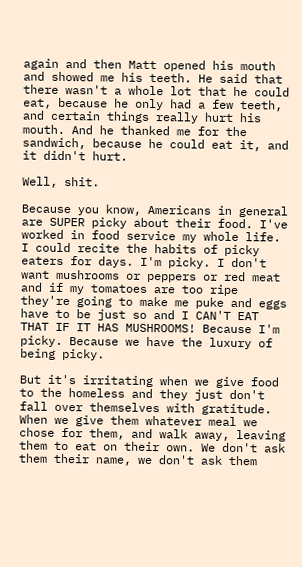again and then Matt opened his mouth and showed me his teeth. He said that there wasn't a whole lot that he could eat, because he only had a few teeth, and certain things really hurt his mouth. And he thanked me for the sandwich, because he could eat it, and it didn't hurt.

Well, shit.

Because you know, Americans in general are SUPER picky about their food. I've worked in food service my whole life. I could recite the habits of picky eaters for days. I'm picky. I don't want mushrooms or peppers or red meat and if my tomatoes are too ripe they're going to make me puke and eggs have to be just so and I CAN'T EAT THAT IF IT HAS MUSHROOMS! Because I'm picky. Because we have the luxury of being picky.

But it's irritating when we give food to the homeless and they just don't fall over themselves with gratitude. When we give them whatever meal we chose for them, and walk away, leaving them to eat on their own. We don't ask them their name, we don't ask them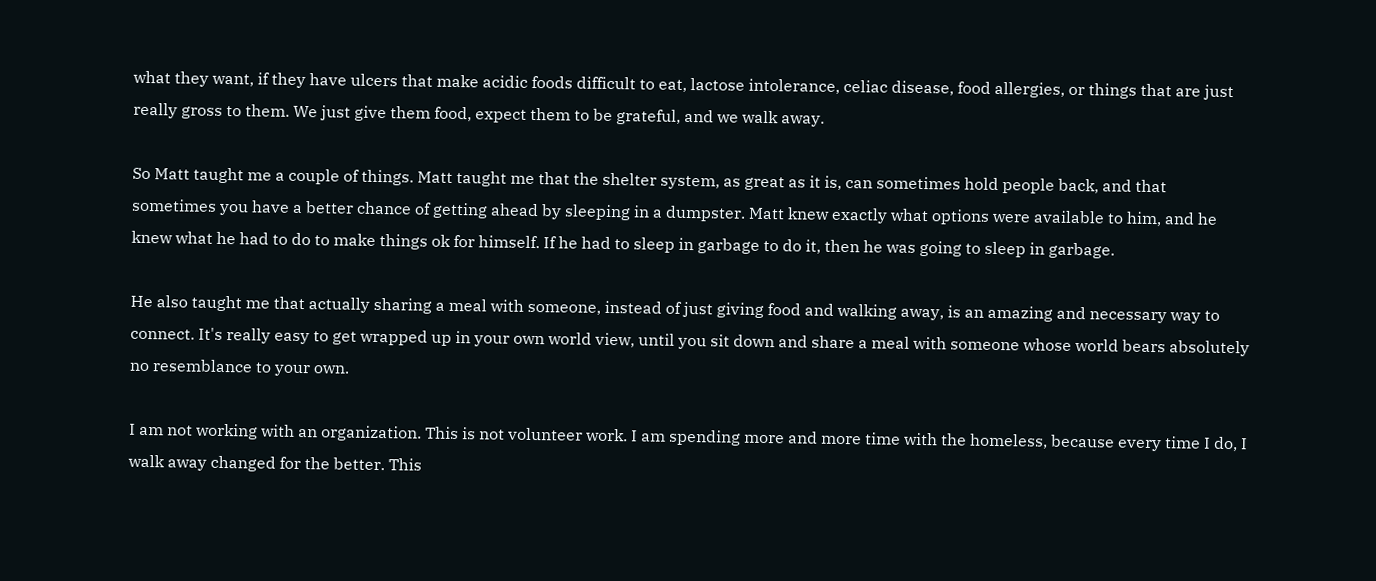what they want, if they have ulcers that make acidic foods difficult to eat, lactose intolerance, celiac disease, food allergies, or things that are just really gross to them. We just give them food, expect them to be grateful, and we walk away.

So Matt taught me a couple of things. Matt taught me that the shelter system, as great as it is, can sometimes hold people back, and that sometimes you have a better chance of getting ahead by sleeping in a dumpster. Matt knew exactly what options were available to him, and he knew what he had to do to make things ok for himself. If he had to sleep in garbage to do it, then he was going to sleep in garbage.

He also taught me that actually sharing a meal with someone, instead of just giving food and walking away, is an amazing and necessary way to connect. It's really easy to get wrapped up in your own world view, until you sit down and share a meal with someone whose world bears absolutely no resemblance to your own.

I am not working with an organization. This is not volunteer work. I am spending more and more time with the homeless, because every time I do, I walk away changed for the better. This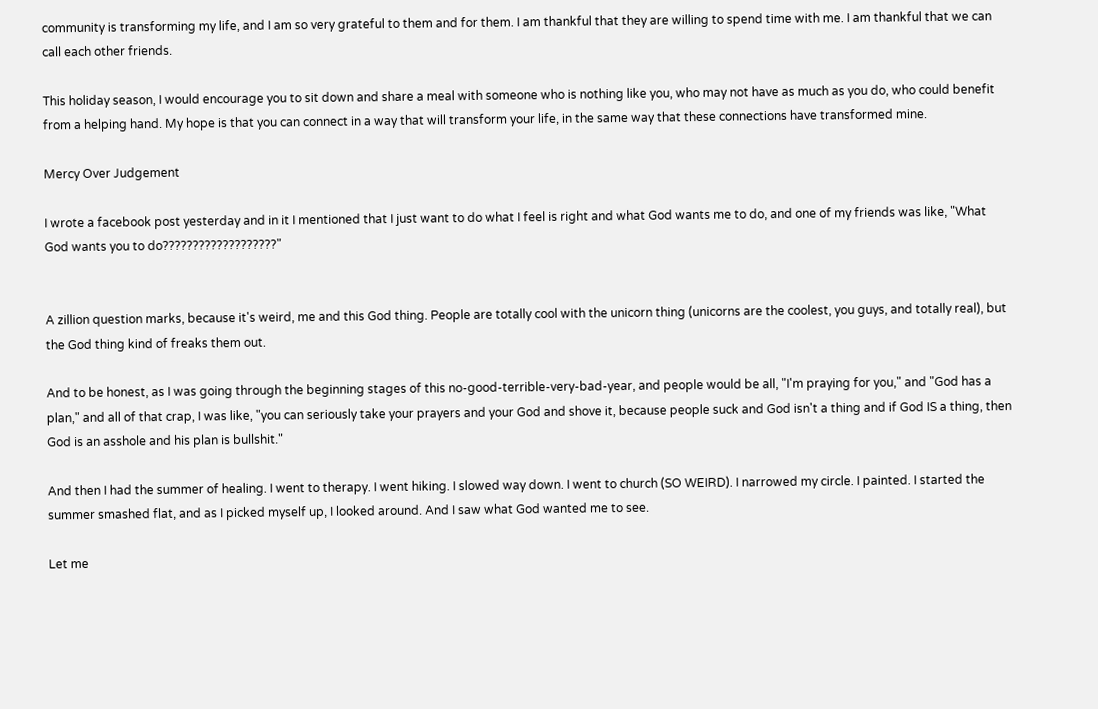community is transforming my life, and I am so very grateful to them and for them. I am thankful that they are willing to spend time with me. I am thankful that we can call each other friends.

This holiday season, I would encourage you to sit down and share a meal with someone who is nothing like you, who may not have as much as you do, who could benefit from a helping hand. My hope is that you can connect in a way that will transform your life, in the same way that these connections have transformed mine.

Mercy Over Judgement

I wrote a facebook post yesterday and in it I mentioned that I just want to do what I feel is right and what God wants me to do, and one of my friends was like, "What God wants you to do???????????????????"


A zillion question marks, because it's weird, me and this God thing. People are totally cool with the unicorn thing (unicorns are the coolest, you guys, and totally real), but the God thing kind of freaks them out.

And to be honest, as I was going through the beginning stages of this no-good-terrible-very-bad-year, and people would be all, "I'm praying for you," and "God has a plan," and all of that crap, I was like, "you can seriously take your prayers and your God and shove it, because people suck and God isn't a thing and if God IS a thing, then God is an asshole and his plan is bullshit."

And then I had the summer of healing. I went to therapy. I went hiking. I slowed way down. I went to church (SO WEIRD). I narrowed my circle. I painted. I started the summer smashed flat, and as I picked myself up, I looked around. And I saw what God wanted me to see.

Let me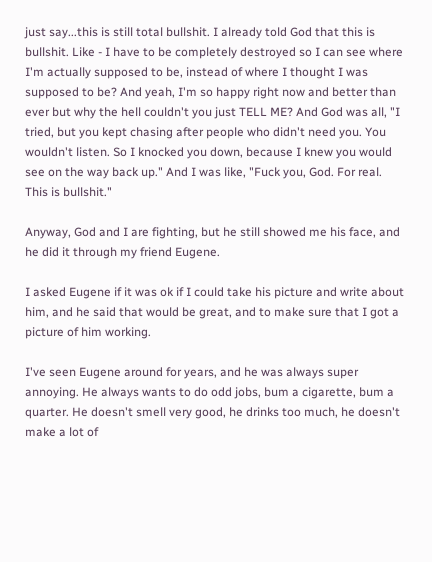just say...this is still total bullshit. I already told God that this is bullshit. Like - I have to be completely destroyed so I can see where I'm actually supposed to be, instead of where I thought I was supposed to be? And yeah, I'm so happy right now and better than ever but why the hell couldn't you just TELL ME? And God was all, "I tried, but you kept chasing after people who didn't need you. You wouldn't listen. So I knocked you down, because I knew you would see on the way back up." And I was like, "Fuck you, God. For real. This is bullshit."

Anyway, God and I are fighting, but he still showed me his face, and he did it through my friend Eugene.

I asked Eugene if it was ok if I could take his picture and write about him, and he said that would be great, and to make sure that I got a picture of him working.

I've seen Eugene around for years, and he was always super annoying. He always wants to do odd jobs, bum a cigarette, bum a quarter. He doesn't smell very good, he drinks too much, he doesn't make a lot of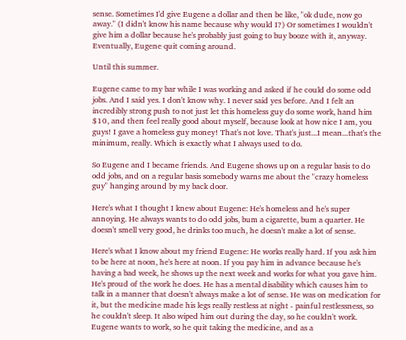sense. Sometimes I'd give Eugene a dollar and then be like, "ok dude, now go away." (I didn't know his name because why would I?) Or sometimes I wouldn't give him a dollar because he's probably just going to buy booze with it, anyway. Eventually, Eugene quit coming around.

Until this summer.

Eugene came to my bar while I was working and asked if he could do some odd jobs. And I said yes. I don't know why. I never said yes before. And I felt an incredibly strong push to not just let this homeless guy do some work, hand him $10, and then feel really good about myself, because look at how nice I am, you guys! I gave a homeless guy money! That's not love. That's just...I mean...that's the minimum, really. Which is exactly what I always used to do.

So Eugene and I became friends. And Eugene shows up on a regular basis to do odd jobs, and on a regular basis somebody warns me about the "crazy homeless guy" hanging around by my back door.

Here's what I thought I knew about Eugene: He's homeless and he's super annoying. He always wants to do odd jobs, bum a cigarette, bum a quarter. He doesn't smell very good, he drinks too much, he doesn't make a lot of sense.

Here's what I know about my friend Eugene: He works really hard. If you ask him to be here at noon, he's here at noon. If you pay him in advance because he's having a bad week, he shows up the next week and works for what you gave him. He's proud of the work he does. He has a mental disability which causes him to talk in a manner that doesn't always make a lot of sense. He was on medication for it, but the medicine made his legs really restless at night - painful restlessness, so he couldn't sleep. It also wiped him out during the day, so he couldn't work. Eugene wants to work, so he quit taking the medicine, and as a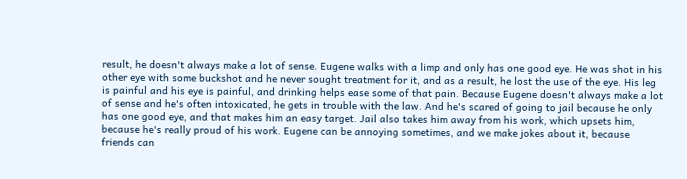result, he doesn't always make a lot of sense. Eugene walks with a limp and only has one good eye. He was shot in his other eye with some buckshot and he never sought treatment for it, and as a result, he lost the use of the eye. His leg is painful and his eye is painful, and drinking helps ease some of that pain. Because Eugene doesn't always make a lot of sense and he's often intoxicated, he gets in trouble with the law. And he's scared of going to jail because he only has one good eye, and that makes him an easy target. Jail also takes him away from his work, which upsets him, because he's really proud of his work. Eugene can be annoying sometimes, and we make jokes about it, because friends can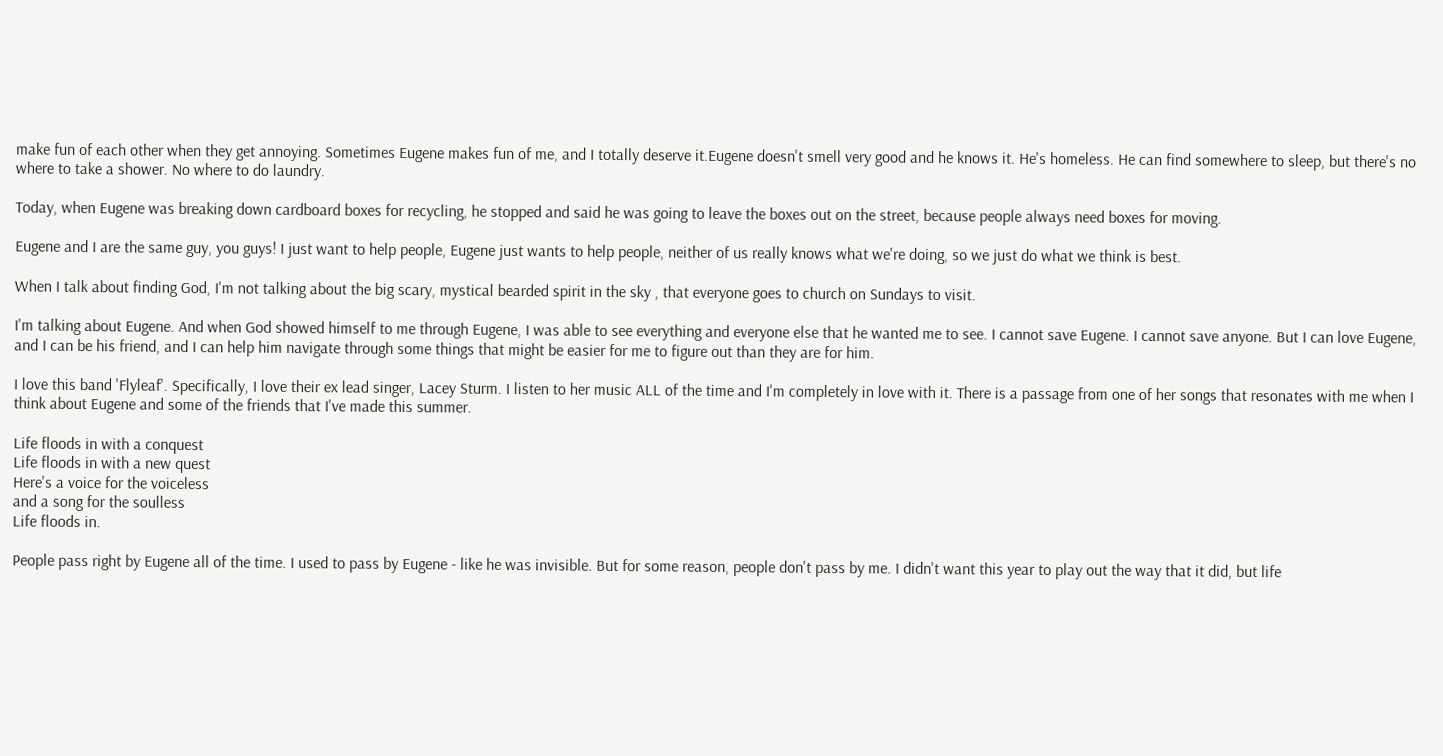make fun of each other when they get annoying. Sometimes Eugene makes fun of me, and I totally deserve it.Eugene doesn't smell very good and he knows it. He's homeless. He can find somewhere to sleep, but there's no where to take a shower. No where to do laundry.

Today, when Eugene was breaking down cardboard boxes for recycling, he stopped and said he was going to leave the boxes out on the street, because people always need boxes for moving.

Eugene and I are the same guy, you guys! I just want to help people, Eugene just wants to help people, neither of us really knows what we're doing, so we just do what we think is best.

When I talk about finding God, I'm not talking about the big scary, mystical bearded spirit in the sky , that everyone goes to church on Sundays to visit.

I'm talking about Eugene. And when God showed himself to me through Eugene, I was able to see everything and everyone else that he wanted me to see. I cannot save Eugene. I cannot save anyone. But I can love Eugene, and I can be his friend, and I can help him navigate through some things that might be easier for me to figure out than they are for him.

I love this band 'Flyleaf'. Specifically, I love their ex lead singer, Lacey Sturm. I listen to her music ALL of the time and I'm completely in love with it. There is a passage from one of her songs that resonates with me when I think about Eugene and some of the friends that I've made this summer.

Life floods in with a conquest
Life floods in with a new quest
Here's a voice for the voiceless
and a song for the soulless
Life floods in.

People pass right by Eugene all of the time. I used to pass by Eugene - like he was invisible. But for some reason, people don't pass by me. I didn't want this year to play out the way that it did, but life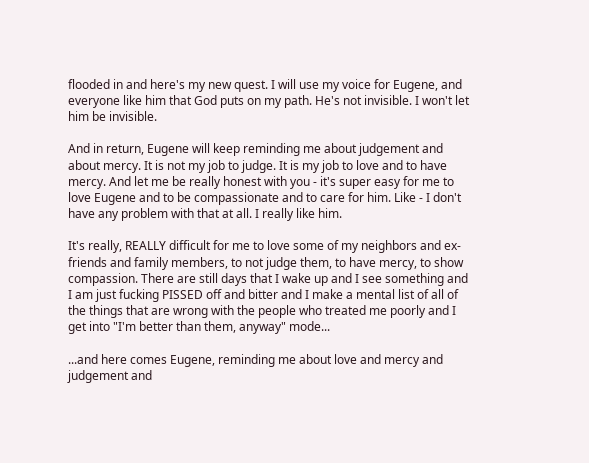flooded in and here's my new quest. I will use my voice for Eugene, and everyone like him that God puts on my path. He's not invisible. I won't let him be invisible.

And in return, Eugene will keep reminding me about judgement and about mercy. It is not my job to judge. It is my job to love and to have mercy. And let me be really honest with you - it's super easy for me to love Eugene and to be compassionate and to care for him. Like - I don't have any problem with that at all. I really like him.

It's really, REALLY difficult for me to love some of my neighbors and ex-friends and family members, to not judge them, to have mercy, to show compassion. There are still days that I wake up and I see something and I am just fucking PISSED off and bitter and I make a mental list of all of the things that are wrong with the people who treated me poorly and I get into "I'm better than them, anyway" mode...

...and here comes Eugene, reminding me about love and mercy and judgement and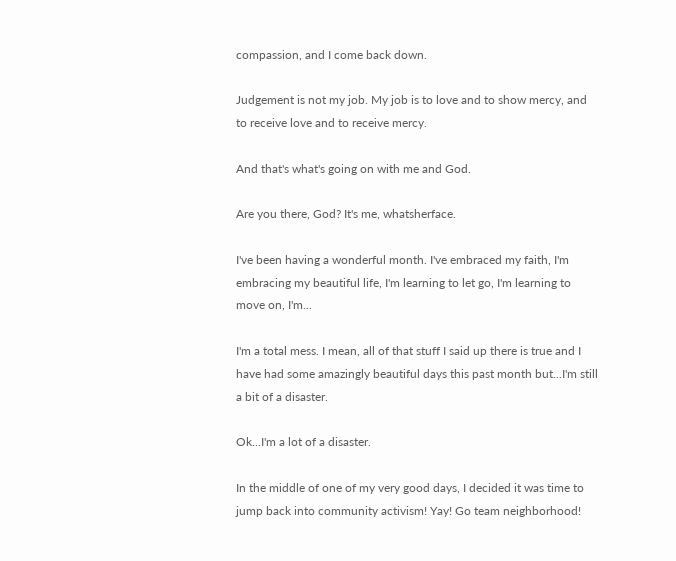compassion, and I come back down.

Judgement is not my job. My job is to love and to show mercy, and to receive love and to receive mercy.

And that's what's going on with me and God.

Are you there, God? It's me, whatsherface.

I've been having a wonderful month. I've embraced my faith, I'm embracing my beautiful life, I'm learning to let go, I'm learning to move on, I'm...

I'm a total mess. I mean, all of that stuff I said up there is true and I have had some amazingly beautiful days this past month but...I'm still a bit of a disaster.

Ok...I'm a lot of a disaster.

In the middle of one of my very good days, I decided it was time to jump back into community activism! Yay! Go team neighborhood!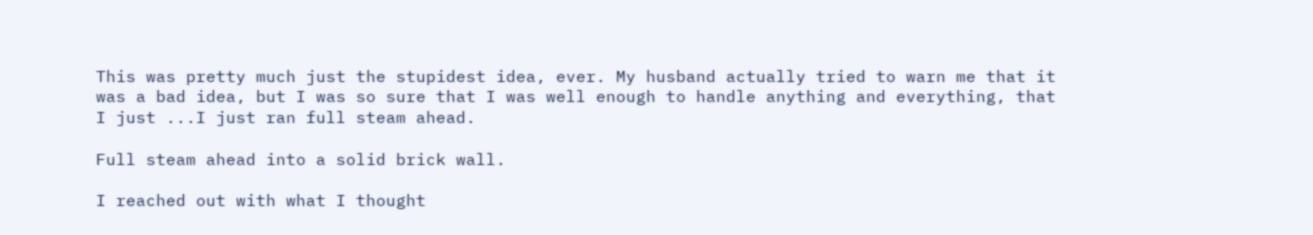This was pretty much just the stupidest idea, ever. My husband actually tried to warn me that it was a bad idea, but I was so sure that I was well enough to handle anything and everything, that I just ...I just ran full steam ahead.

Full steam ahead into a solid brick wall.

I reached out with what I thought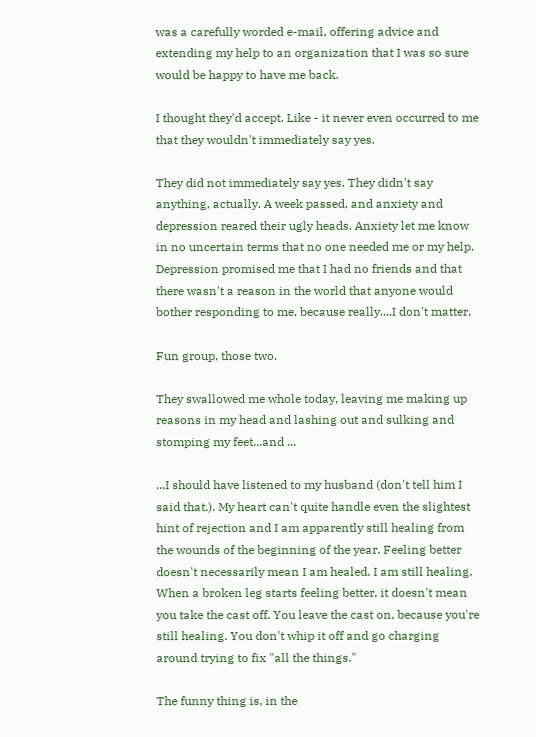was a carefully worded e-mail, offering advice and extending my help to an organization that I was so sure would be happy to have me back.

I thought they'd accept. Like - it never even occurred to me that they wouldn't immediately say yes.

They did not immediately say yes. They didn't say anything, actually. A week passed, and anxiety and depression reared their ugly heads. Anxiety let me know in no uncertain terms that no one needed me or my help. Depression promised me that I had no friends and that there wasn't a reason in the world that anyone would bother responding to me, because really....I don't matter.

Fun group, those two.

They swallowed me whole today, leaving me making up reasons in my head and lashing out and sulking and stomping my feet...and ...

...I should have listened to my husband (don't tell him I said that.). My heart can't quite handle even the slightest hint of rejection and I am apparently still healing from the wounds of the beginning of the year. Feeling better doesn't necessarily mean I am healed. I am still healing. When a broken leg starts feeling better, it doesn't mean you take the cast off. You leave the cast on, because you're still healing. You don't whip it off and go charging around trying to fix "all the things."

The funny thing is, in the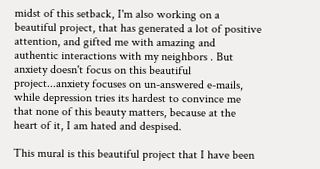midst of this setback, I'm also working on a beautiful project, that has generated a lot of positive attention, and gifted me with amazing and authentic interactions with my neighbors . But anxiety doesn't focus on this beautiful project...anxiety focuses on un-answered e-mails, while depression tries its hardest to convince me that none of this beauty matters, because at the heart of it, I am hated and despised.

This mural is this beautiful project that I have been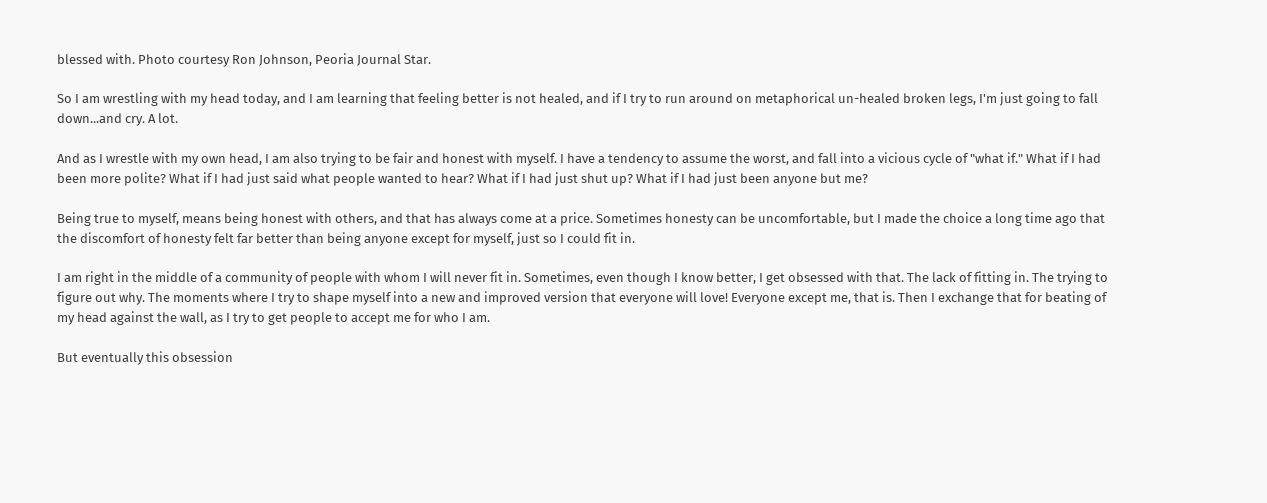blessed with. Photo courtesy Ron Johnson, Peoria Journal Star.

So I am wrestling with my head today, and I am learning that feeling better is not healed, and if I try to run around on metaphorical un-healed broken legs, I'm just going to fall down...and cry. A lot.

And as I wrestle with my own head, I am also trying to be fair and honest with myself. I have a tendency to assume the worst, and fall into a vicious cycle of "what if." What if I had been more polite? What if I had just said what people wanted to hear? What if I had just shut up? What if I had just been anyone but me?

Being true to myself, means being honest with others, and that has always come at a price. Sometimes honesty can be uncomfortable, but I made the choice a long time ago that the discomfort of honesty felt far better than being anyone except for myself, just so I could fit in.

I am right in the middle of a community of people with whom I will never fit in. Sometimes, even though I know better, I get obsessed with that. The lack of fitting in. The trying to figure out why. The moments where I try to shape myself into a new and improved version that everyone will love! Everyone except me, that is. Then I exchange that for beating of my head against the wall, as I try to get people to accept me for who I am.

But eventually this obsession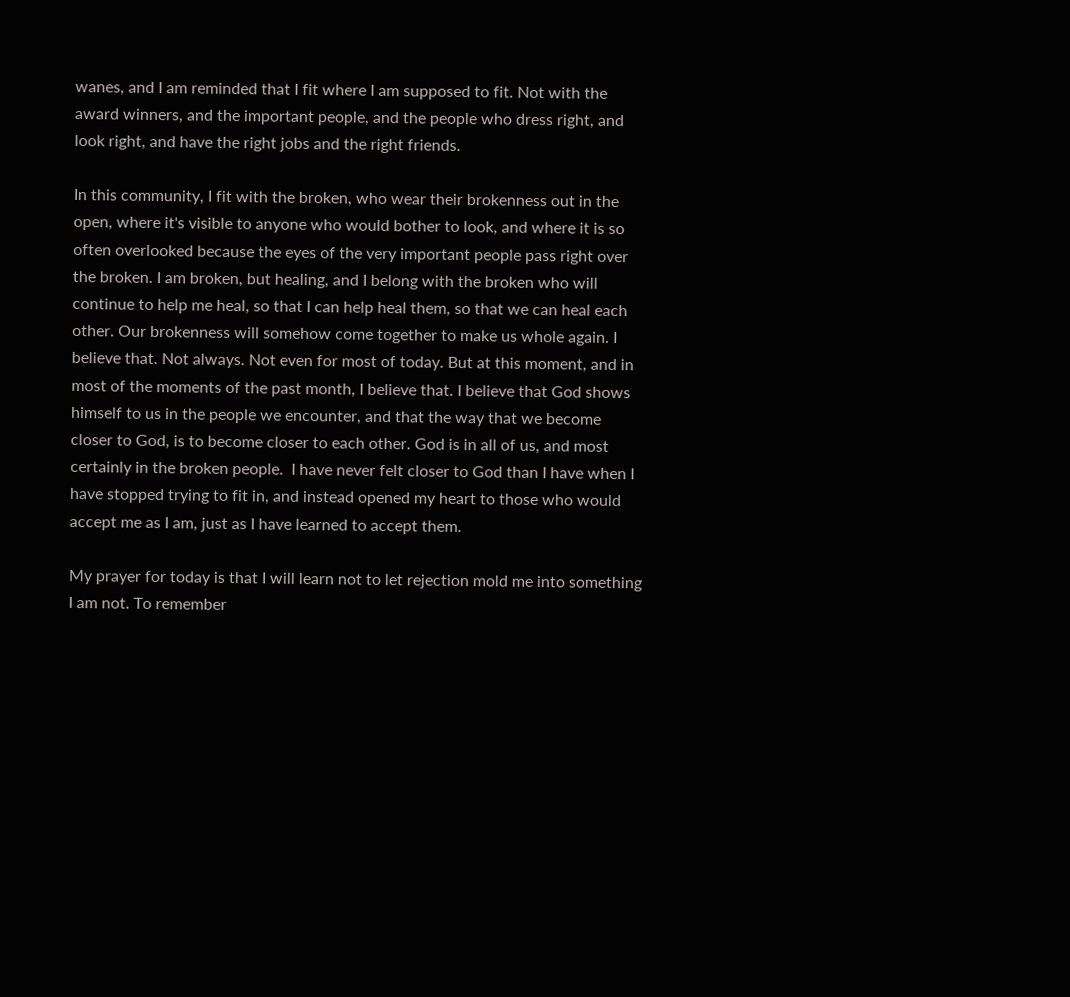wanes, and I am reminded that I fit where I am supposed to fit. Not with the award winners, and the important people, and the people who dress right, and look right, and have the right jobs and the right friends.

In this community, I fit with the broken, who wear their brokenness out in the open, where it's visible to anyone who would bother to look, and where it is so often overlooked because the eyes of the very important people pass right over the broken. I am broken, but healing, and I belong with the broken who will continue to help me heal, so that I can help heal them, so that we can heal each other. Our brokenness will somehow come together to make us whole again. I believe that. Not always. Not even for most of today. But at this moment, and in most of the moments of the past month, I believe that. I believe that God shows himself to us in the people we encounter, and that the way that we become closer to God, is to become closer to each other. God is in all of us, and most certainly in the broken people.  I have never felt closer to God than I have when I have stopped trying to fit in, and instead opened my heart to those who would accept me as I am, just as I have learned to accept them.

My prayer for today is that I will learn not to let rejection mold me into something I am not. To remember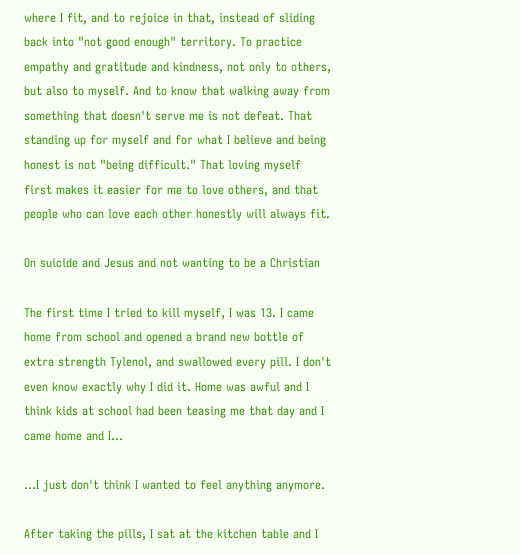where I fit, and to rejoice in that, instead of sliding back into "not good enough" territory. To practice empathy and gratitude and kindness, not only to others, but also to myself. And to know that walking away from something that doesn't serve me is not defeat. That standing up for myself and for what I believe and being honest is not "being difficult." That loving myself first makes it easier for me to love others, and that people who can love each other honestly will always fit.

On suicide and Jesus and not wanting to be a Christian

The first time I tried to kill myself, I was 13. I came home from school and opened a brand new bottle of extra strength Tylenol, and swallowed every pill. I don't even know exactly why I did it. Home was awful and I think kids at school had been teasing me that day and I came home and I...

...I just don't think I wanted to feel anything anymore.

After taking the pills, I sat at the kitchen table and I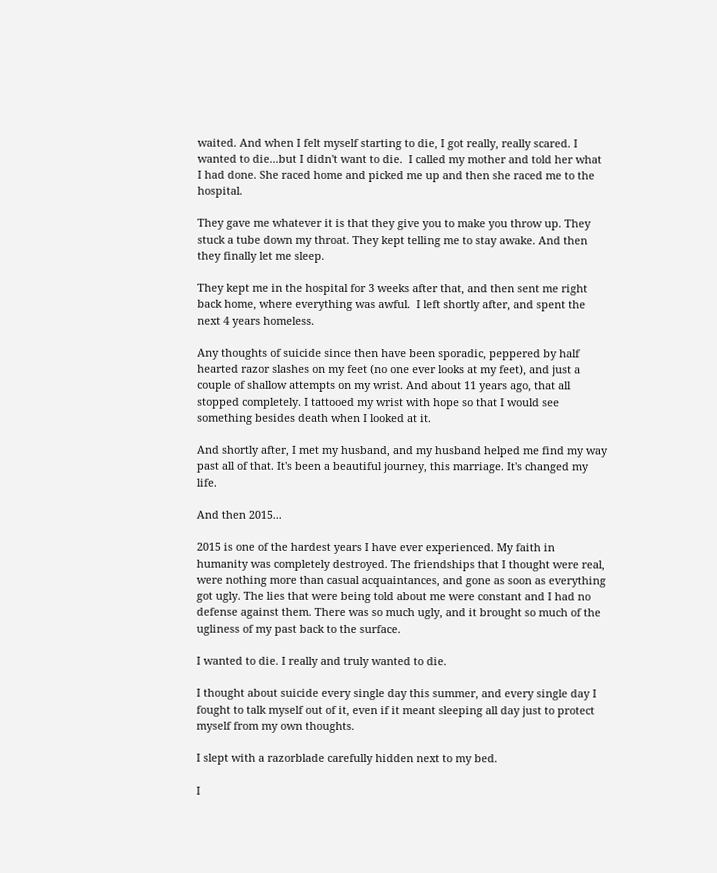waited. And when I felt myself starting to die, I got really, really scared. I wanted to die...but I didn't want to die.  I called my mother and told her what I had done. She raced home and picked me up and then she raced me to the hospital.

They gave me whatever it is that they give you to make you throw up. They stuck a tube down my throat. They kept telling me to stay awake. And then they finally let me sleep.

They kept me in the hospital for 3 weeks after that, and then sent me right back home, where everything was awful.  I left shortly after, and spent the next 4 years homeless.

Any thoughts of suicide since then have been sporadic, peppered by half hearted razor slashes on my feet (no one ever looks at my feet), and just a couple of shallow attempts on my wrist. And about 11 years ago, that all stopped completely. I tattooed my wrist with hope so that I would see something besides death when I looked at it.

And shortly after, I met my husband, and my husband helped me find my way past all of that. It's been a beautiful journey, this marriage. It's changed my life.

And then 2015...

2015 is one of the hardest years I have ever experienced. My faith in humanity was completely destroyed. The friendships that I thought were real, were nothing more than casual acquaintances, and gone as soon as everything got ugly. The lies that were being told about me were constant and I had no defense against them. There was so much ugly, and it brought so much of the ugliness of my past back to the surface.

I wanted to die. I really and truly wanted to die.

I thought about suicide every single day this summer, and every single day I fought to talk myself out of it, even if it meant sleeping all day just to protect myself from my own thoughts.

I slept with a razorblade carefully hidden next to my bed.

I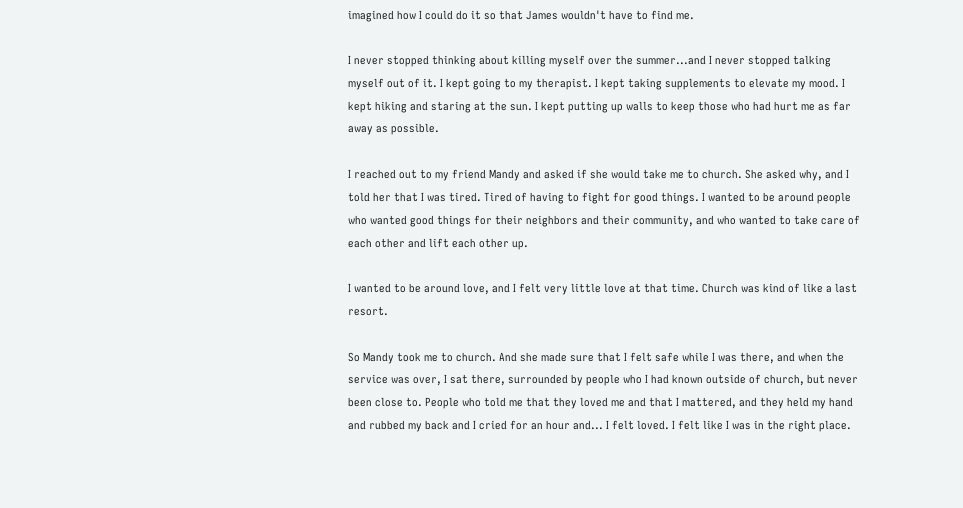imagined how I could do it so that James wouldn't have to find me.

I never stopped thinking about killing myself over the summer...and I never stopped talking myself out of it. I kept going to my therapist. I kept taking supplements to elevate my mood. I kept hiking and staring at the sun. I kept putting up walls to keep those who had hurt me as far away as possible.

I reached out to my friend Mandy and asked if she would take me to church. She asked why, and I told her that I was tired. Tired of having to fight for good things. I wanted to be around people who wanted good things for their neighbors and their community, and who wanted to take care of each other and lift each other up.

I wanted to be around love, and I felt very little love at that time. Church was kind of like a last resort.

So Mandy took me to church. And she made sure that I felt safe while I was there, and when the service was over, I sat there, surrounded by people who I had known outside of church, but never been close to. People who told me that they loved me and that I mattered, and they held my hand and rubbed my back and I cried for an hour and... I felt loved. I felt like I was in the right place.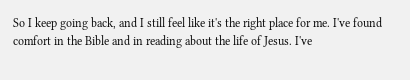So I keep going back, and I still feel like it's the right place for me. I've found comfort in the Bible and in reading about the life of Jesus. I've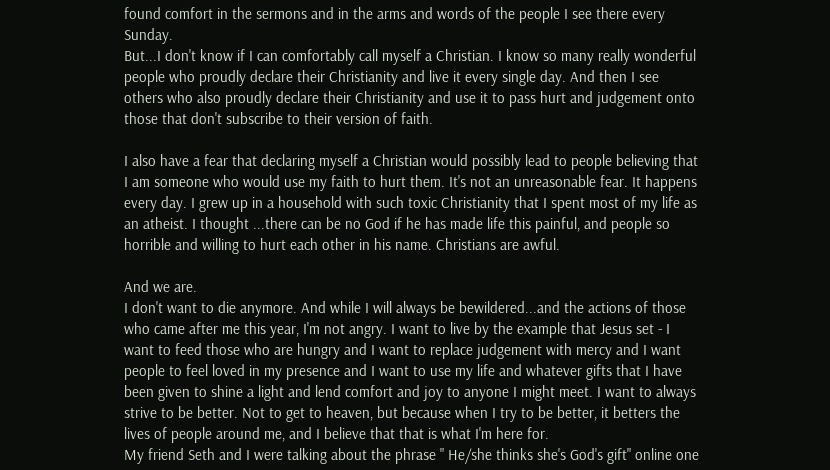found comfort in the sermons and in the arms and words of the people I see there every Sunday.
But...I don't know if I can comfortably call myself a Christian. I know so many really wonderful people who proudly declare their Christianity and live it every single day. And then I see others who also proudly declare their Christianity and use it to pass hurt and judgement onto those that don't subscribe to their version of faith.

I also have a fear that declaring myself a Christian would possibly lead to people believing that I am someone who would use my faith to hurt them. It's not an unreasonable fear. It happens every day. I grew up in a household with such toxic Christianity that I spent most of my life as an atheist. I thought ...there can be no God if he has made life this painful, and people so horrible and willing to hurt each other in his name. Christians are awful.

And we are.
I don't want to die anymore. And while I will always be bewildered...and the actions of those who came after me this year, I'm not angry. I want to live by the example that Jesus set - I want to feed those who are hungry and I want to replace judgement with mercy and I want people to feel loved in my presence and I want to use my life and whatever gifts that I have been given to shine a light and lend comfort and joy to anyone I might meet. I want to always strive to be better. Not to get to heaven, but because when I try to be better, it betters the lives of people around me, and I believe that that is what I'm here for.
My friend Seth and I were talking about the phrase " He/she thinks she's God's gift" online one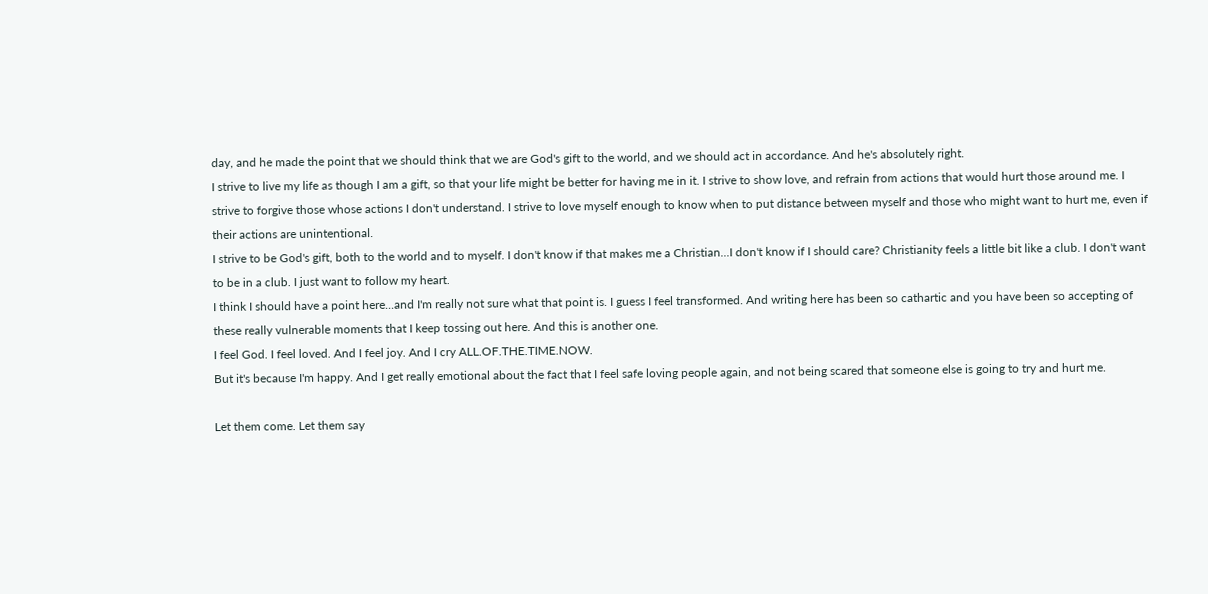day, and he made the point that we should think that we are God's gift to the world, and we should act in accordance. And he's absolutely right.
I strive to live my life as though I am a gift, so that your life might be better for having me in it. I strive to show love, and refrain from actions that would hurt those around me. I strive to forgive those whose actions I don't understand. I strive to love myself enough to know when to put distance between myself and those who might want to hurt me, even if their actions are unintentional.
I strive to be God's gift, both to the world and to myself. I don't know if that makes me a Christian...I don't know if I should care? Christianity feels a little bit like a club. I don't want to be in a club. I just want to follow my heart.
I think I should have a point here...and I'm really not sure what that point is. I guess I feel transformed. And writing here has been so cathartic and you have been so accepting of these really vulnerable moments that I keep tossing out here. And this is another one.
I feel God. I feel loved. And I feel joy. And I cry ALL.OF.THE.TIME.NOW.
But it's because I'm happy. And I get really emotional about the fact that I feel safe loving people again, and not being scared that someone else is going to try and hurt me.

Let them come. Let them say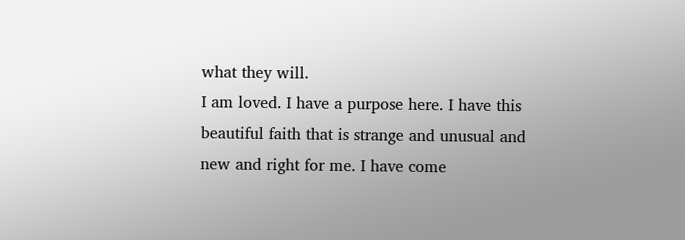what they will.
I am loved. I have a purpose here. I have this beautiful faith that is strange and unusual and new and right for me. I have come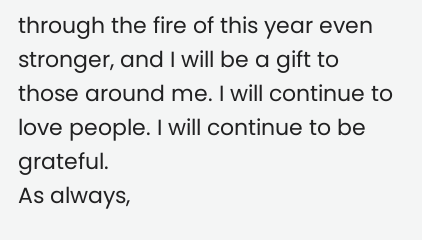through the fire of this year even stronger, and I will be a gift to those around me. I will continue to love people. I will continue to be grateful.
As always,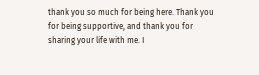thank you so much for being here. Thank you for being supportive, and thank you for sharing your life with me. I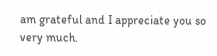am grateful and I appreciate you so very much.